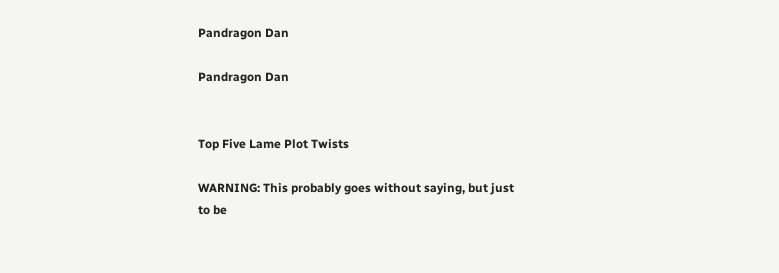Pandragon Dan

Pandragon Dan


Top Five Lame Plot Twists

WARNING: This probably goes without saying, but just to be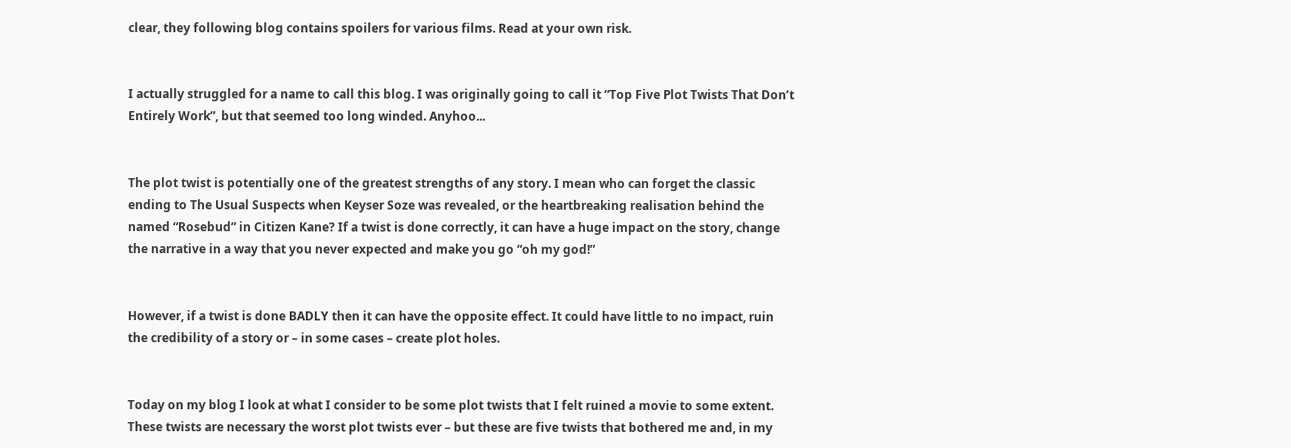clear, they following blog contains spoilers for various films. Read at your own risk.


I actually struggled for a name to call this blog. I was originally going to call it “Top Five Plot Twists That Don’t Entirely Work”, but that seemed too long winded. Anyhoo...


The plot twist is potentially one of the greatest strengths of any story. I mean who can forget the classic ending to The Usual Suspects when Keyser Soze was revealed, or the heartbreaking realisation behind the named “Rosebud” in Citizen Kane? If a twist is done correctly, it can have a huge impact on the story, change the narrative in a way that you never expected and make you go “oh my god!”


However, if a twist is done BADLY then it can have the opposite effect. It could have little to no impact, ruin the credibility of a story or – in some cases – create plot holes.


Today on my blog I look at what I consider to be some plot twists that I felt ruined a movie to some extent. These twists are necessary the worst plot twists ever – but these are five twists that bothered me and, in my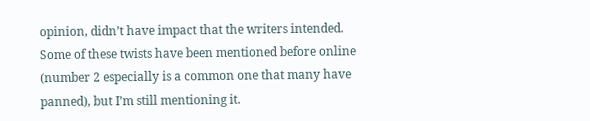opinion, didn’t have impact that the writers intended. Some of these twists have been mentioned before online (number 2 especially is a common one that many have panned), but I’m still mentioning it.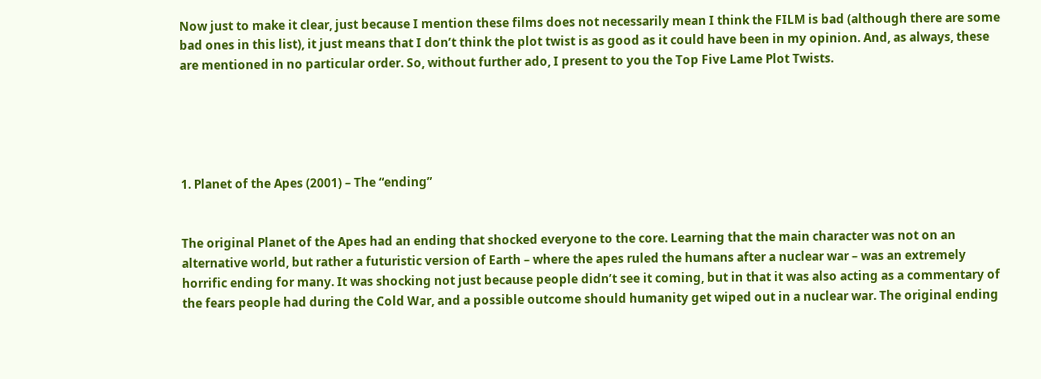Now just to make it clear, just because I mention these films does not necessarily mean I think the FILM is bad (although there are some bad ones in this list), it just means that I don’t think the plot twist is as good as it could have been in my opinion. And, as always, these are mentioned in no particular order. So, without further ado, I present to you the Top Five Lame Plot Twists.





1. Planet of the Apes (2001) – The “ending”


The original Planet of the Apes had an ending that shocked everyone to the core. Learning that the main character was not on an alternative world, but rather a futuristic version of Earth – where the apes ruled the humans after a nuclear war – was an extremely horrific ending for many. It was shocking not just because people didn’t see it coming, but in that it was also acting as a commentary of the fears people had during the Cold War, and a possible outcome should humanity get wiped out in a nuclear war. The original ending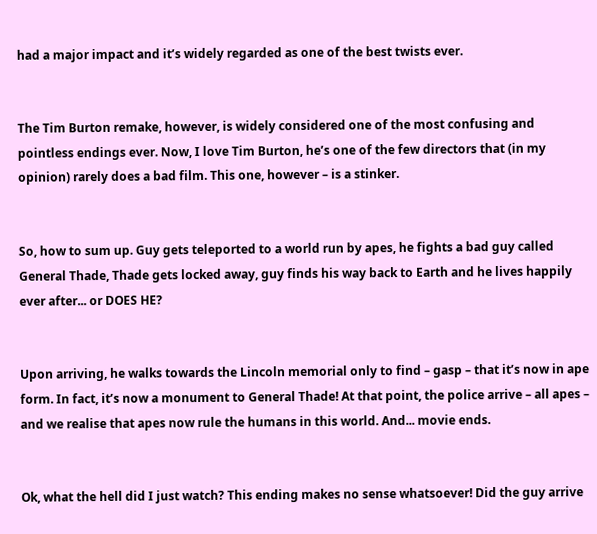had a major impact and it’s widely regarded as one of the best twists ever.


The Tim Burton remake, however, is widely considered one of the most confusing and pointless endings ever. Now, I love Tim Burton, he’s one of the few directors that (in my opinion) rarely does a bad film. This one, however – is a stinker.


So, how to sum up. Guy gets teleported to a world run by apes, he fights a bad guy called General Thade, Thade gets locked away, guy finds his way back to Earth and he lives happily ever after... or DOES HE?


Upon arriving, he walks towards the Lincoln memorial only to find – gasp – that it’s now in ape form. In fact, it’s now a monument to General Thade! At that point, the police arrive – all apes – and we realise that apes now rule the humans in this world. And... movie ends.


Ok, what the hell did I just watch? This ending makes no sense whatsoever! Did the guy arrive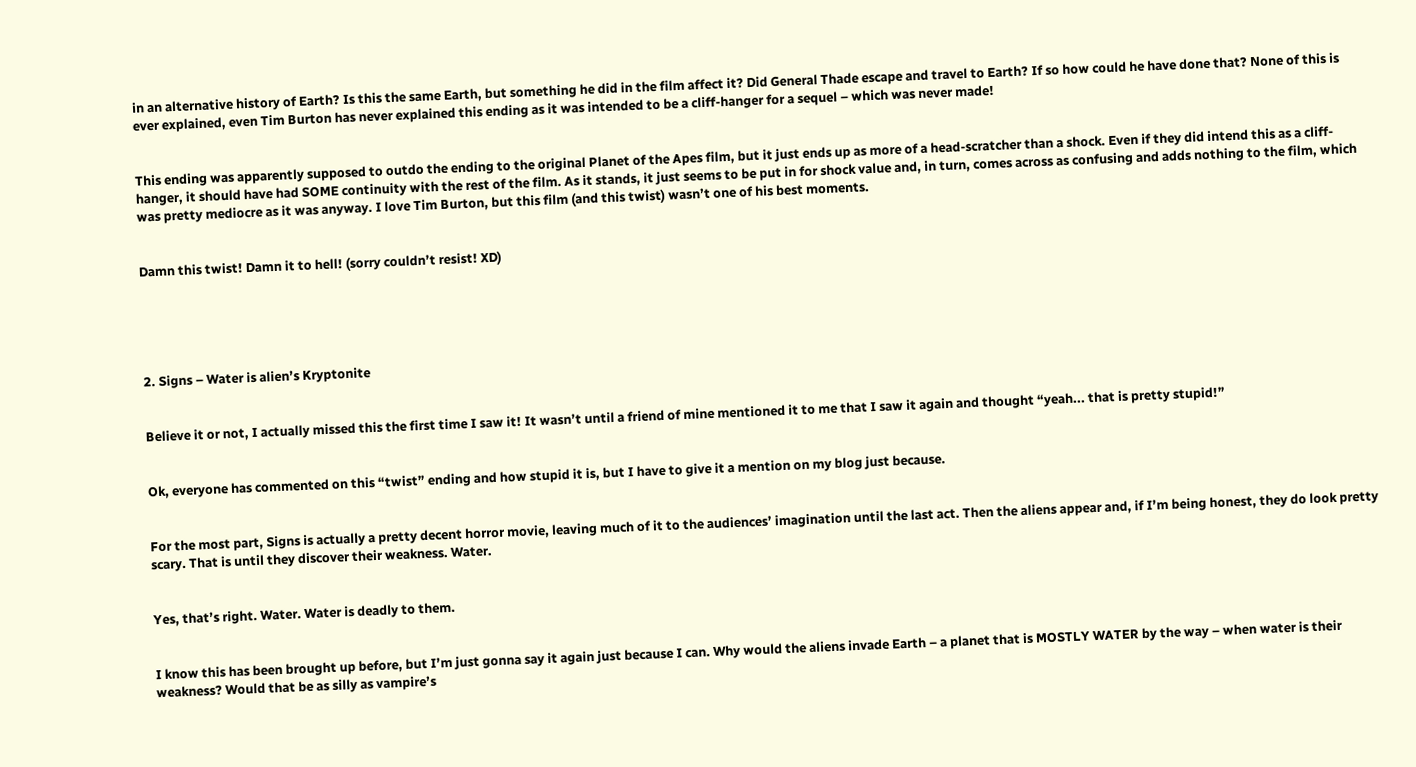in an alternative history of Earth? Is this the same Earth, but something he did in the film affect it? Did General Thade escape and travel to Earth? If so how could he have done that? None of this is ever explained, even Tim Burton has never explained this ending as it was intended to be a cliff-hanger for a sequel – which was never made!


This ending was apparently supposed to outdo the ending to the original Planet of the Apes film, but it just ends up as more of a head-scratcher than a shock. Even if they did intend this as a cliff-hanger, it should have had SOME continuity with the rest of the film. As it stands, it just seems to be put in for shock value and, in turn, comes across as confusing and adds nothing to the film, which was pretty mediocre as it was anyway. I love Tim Burton, but this film (and this twist) wasn’t one of his best moments.


Damn this twist! Damn it to hell! (sorry couldn’t resist! XD)





2. Signs – Water is alien’s Kryptonite


Believe it or not, I actually missed this the first time I saw it! It wasn’t until a friend of mine mentioned it to me that I saw it again and thought “yeah... that is pretty stupid!”


Ok, everyone has commented on this “twist” ending and how stupid it is, but I have to give it a mention on my blog just because.


For the most part, Signs is actually a pretty decent horror movie, leaving much of it to the audiences’ imagination until the last act. Then the aliens appear and, if I’m being honest, they do look pretty scary. That is until they discover their weakness. Water.


Yes, that’s right. Water. Water is deadly to them.


I know this has been brought up before, but I’m just gonna say it again just because I can. Why would the aliens invade Earth – a planet that is MOSTLY WATER by the way – when water is their weakness? Would that be as silly as vampire’s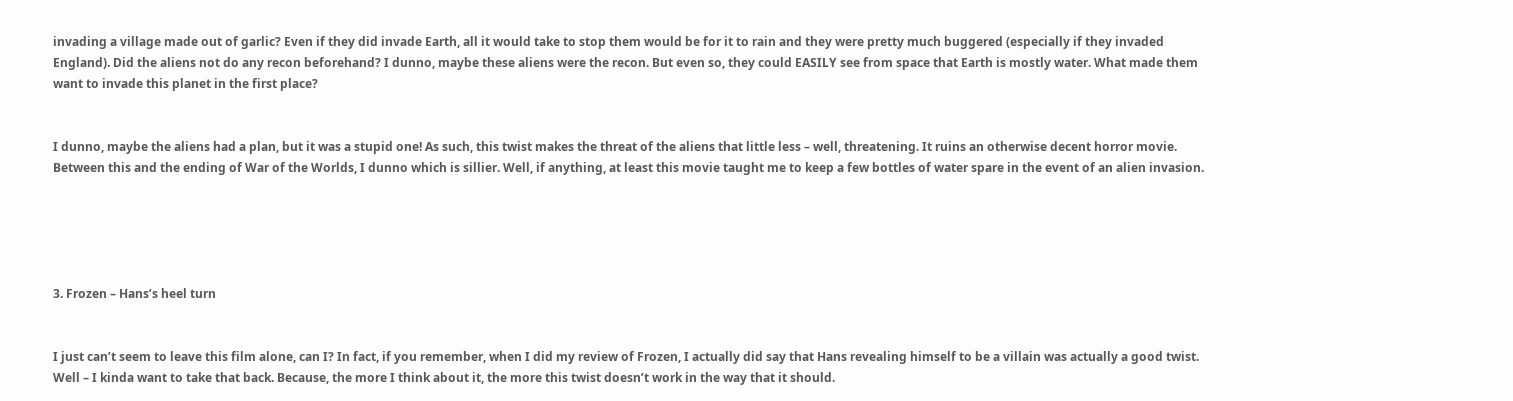invading a village made out of garlic? Even if they did invade Earth, all it would take to stop them would be for it to rain and they were pretty much buggered (especially if they invaded England). Did the aliens not do any recon beforehand? I dunno, maybe these aliens were the recon. But even so, they could EASILY see from space that Earth is mostly water. What made them want to invade this planet in the first place?


I dunno, maybe the aliens had a plan, but it was a stupid one! As such, this twist makes the threat of the aliens that little less – well, threatening. It ruins an otherwise decent horror movie. Between this and the ending of War of the Worlds, I dunno which is sillier. Well, if anything, at least this movie taught me to keep a few bottles of water spare in the event of an alien invasion.





3. Frozen – Hans’s heel turn


I just can’t seem to leave this film alone, can I? In fact, if you remember, when I did my review of Frozen, I actually did say that Hans revealing himself to be a villain was actually a good twist. Well – I kinda want to take that back. Because, the more I think about it, the more this twist doesn’t work in the way that it should.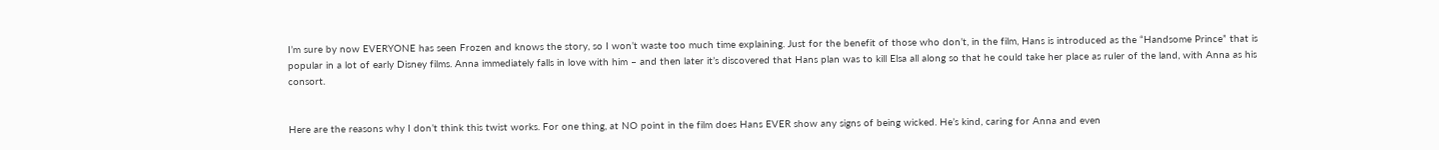I’m sure by now EVERYONE has seen Frozen and knows the story, so I won’t waste too much time explaining. Just for the benefit of those who don’t, in the film, Hans is introduced as the “Handsome Prince” that is popular in a lot of early Disney films. Anna immediately falls in love with him – and then later it’s discovered that Hans plan was to kill Elsa all along so that he could take her place as ruler of the land, with Anna as his consort.


Here are the reasons why I don’t think this twist works. For one thing, at NO point in the film does Hans EVER show any signs of being wicked. He’s kind, caring for Anna and even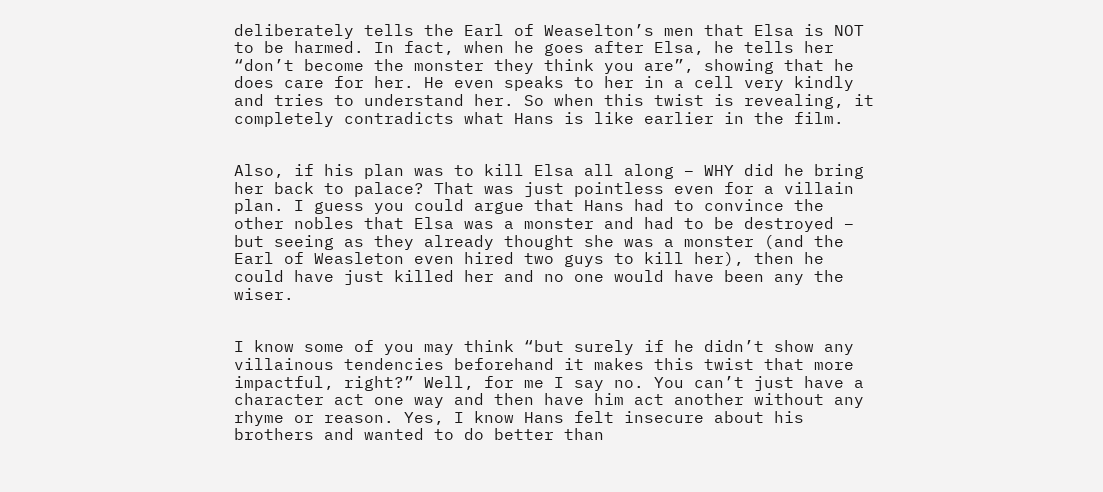deliberately tells the Earl of Weaselton’s men that Elsa is NOT to be harmed. In fact, when he goes after Elsa, he tells her “don’t become the monster they think you are”, showing that he does care for her. He even speaks to her in a cell very kindly and tries to understand her. So when this twist is revealing, it completely contradicts what Hans is like earlier in the film.


Also, if his plan was to kill Elsa all along – WHY did he bring her back to palace? That was just pointless even for a villain plan. I guess you could argue that Hans had to convince the other nobles that Elsa was a monster and had to be destroyed – but seeing as they already thought she was a monster (and the Earl of Weasleton even hired two guys to kill her), then he could have just killed her and no one would have been any the wiser.


I know some of you may think “but surely if he didn’t show any villainous tendencies beforehand it makes this twist that more impactful, right?” Well, for me I say no. You can’t just have a character act one way and then have him act another without any rhyme or reason. Yes, I know Hans felt insecure about his brothers and wanted to do better than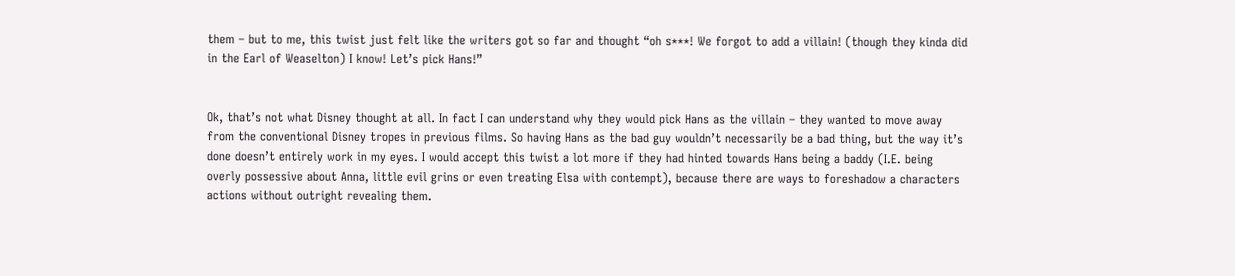them – but to me, this twist just felt like the writers got so far and thought “oh s***! We forgot to add a villain! (though they kinda did in the Earl of Weaselton) I know! Let’s pick Hans!”


Ok, that’s not what Disney thought at all. In fact I can understand why they would pick Hans as the villain – they wanted to move away from the conventional Disney tropes in previous films. So having Hans as the bad guy wouldn’t necessarily be a bad thing, but the way it’s done doesn’t entirely work in my eyes. I would accept this twist a lot more if they had hinted towards Hans being a baddy (I.E. being overly possessive about Anna, little evil grins or even treating Elsa with contempt), because there are ways to foreshadow a characters actions without outright revealing them.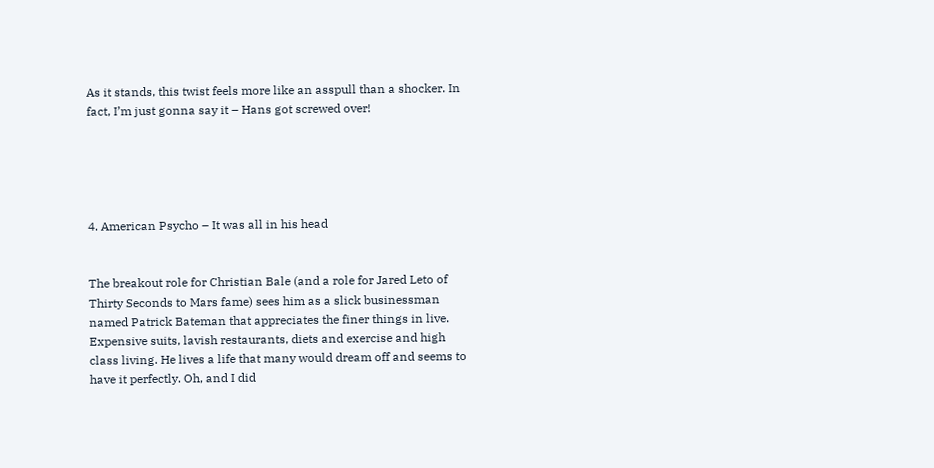As it stands, this twist feels more like an asspull than a shocker. In fact, I’m just gonna say it – Hans got screwed over!





4. American Psycho – It was all in his head


The breakout role for Christian Bale (and a role for Jared Leto of Thirty Seconds to Mars fame) sees him as a slick businessman named Patrick Bateman that appreciates the finer things in live. Expensive suits, lavish restaurants, diets and exercise and high class living. He lives a life that many would dream off and seems to have it perfectly. Oh, and I did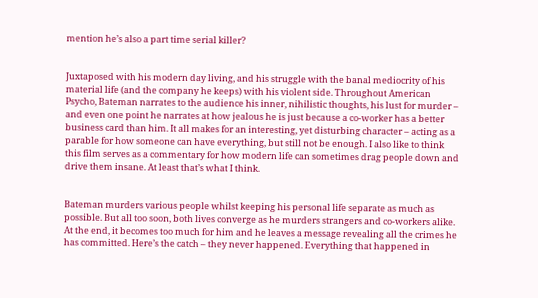mention he’s also a part time serial killer?


Juxtaposed with his modern day living, and his struggle with the banal mediocrity of his material life (and the company he keeps) with his violent side. Throughout American Psycho, Bateman narrates to the audience his inner, nihilistic thoughts, his lust for murder – and even one point he narrates at how jealous he is just because a co-worker has a better business card than him. It all makes for an interesting, yet disturbing character – acting as a parable for how someone can have everything, but still not be enough. I also like to think this film serves as a commentary for how modern life can sometimes drag people down and drive them insane. At least that’s what I think.


Bateman murders various people whilst keeping his personal life separate as much as possible. But all too soon, both lives converge as he murders strangers and co-workers alike. At the end, it becomes too much for him and he leaves a message revealing all the crimes he has committed. Here’s the catch – they never happened. Everything that happened in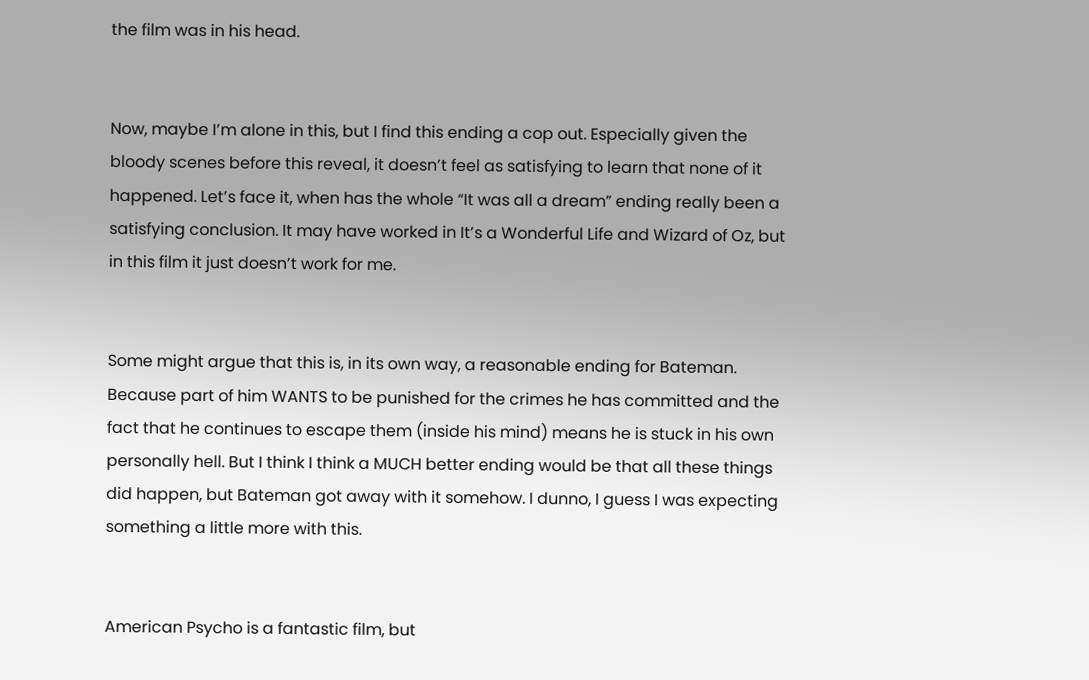the film was in his head.


Now, maybe I’m alone in this, but I find this ending a cop out. Especially given the bloody scenes before this reveal, it doesn’t feel as satisfying to learn that none of it happened. Let’s face it, when has the whole “It was all a dream” ending really been a satisfying conclusion. It may have worked in It’s a Wonderful Life and Wizard of Oz, but in this film it just doesn’t work for me.


Some might argue that this is, in its own way, a reasonable ending for Bateman. Because part of him WANTS to be punished for the crimes he has committed and the fact that he continues to escape them (inside his mind) means he is stuck in his own personally hell. But I think I think a MUCH better ending would be that all these things did happen, but Bateman got away with it somehow. I dunno, I guess I was expecting something a little more with this.


American Psycho is a fantastic film, but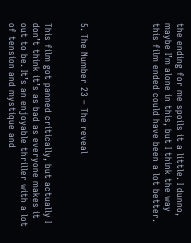the ending for me spoils it a little. I dunno, maybe I’m alone in this, but I think the way this film ended could have been a lot better.





5. The Number 23 – The reveal


This film got panned critically, but actually I don’t think it’s as bad as everyone makes it out to be. It’s an enjoyable thriller with a lot of tension and mystique and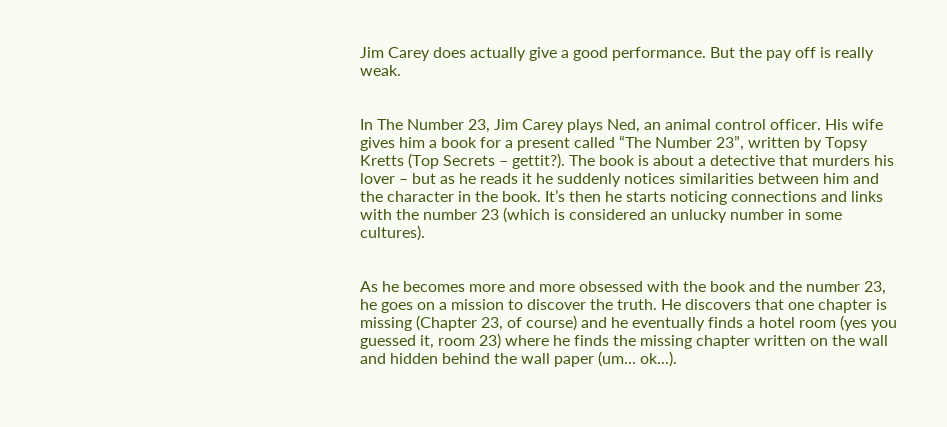Jim Carey does actually give a good performance. But the pay off is really weak.


In The Number 23, Jim Carey plays Ned, an animal control officer. His wife gives him a book for a present called “The Number 23”, written by Topsy Kretts (Top Secrets – gettit?). The book is about a detective that murders his lover – but as he reads it he suddenly notices similarities between him and the character in the book. It’s then he starts noticing connections and links with the number 23 (which is considered an unlucky number in some cultures).


As he becomes more and more obsessed with the book and the number 23, he goes on a mission to discover the truth. He discovers that one chapter is missing (Chapter 23, of course) and he eventually finds a hotel room (yes you guessed it, room 23) where he finds the missing chapter written on the wall and hidden behind the wall paper (um... ok...).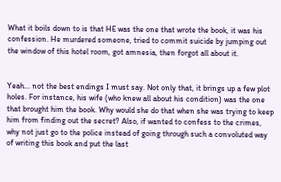What it boils down to is that HE was the one that wrote the book, it was his confession. He murdered someone, tried to commit suicide by jumping out the window of this hotel room, got amnesia, then forgot all about it.


Yeah... not the best endings I must say. Not only that, it brings up a few plot holes. For instance, his wife (who knew all about his condition) was the one that brought him the book. Why would she do that when she was trying to keep him from finding out the secret? Also, if wanted to confess to the crimes, why not just go to the police instead of going through such a convoluted way of writing this book and put the last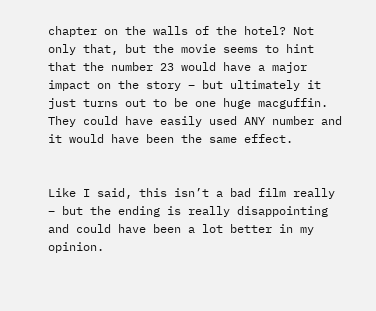chapter on the walls of the hotel? Not only that, but the movie seems to hint that the number 23 would have a major impact on the story – but ultimately it just turns out to be one huge macguffin. They could have easily used ANY number and it would have been the same effect.


Like I said, this isn’t a bad film really – but the ending is really disappointing and could have been a lot better in my opinion.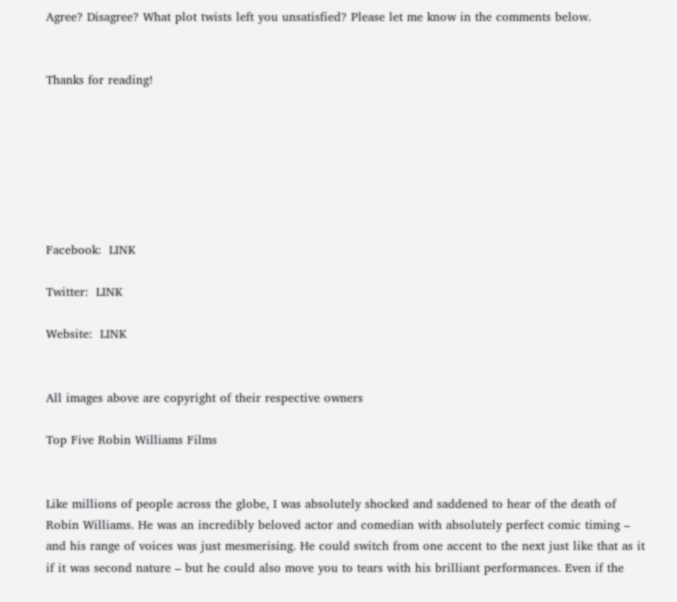Agree? Disagree? What plot twists left you unsatisfied? Please let me know in the comments below.


Thanks for reading!







Facebook:  LINK

Twitter:  LINK

Website:  LINK


All images above are copyright of their respective owners

Top Five Robin Williams Films


Like millions of people across the globe, I was absolutely shocked and saddened to hear of the death of Robin Williams. He was an incredibly beloved actor and comedian with absolutely perfect comic timing – and his range of voices was just mesmerising. He could switch from one accent to the next just like that as it if it was second nature – but he could also move you to tears with his brilliant performances. Even if the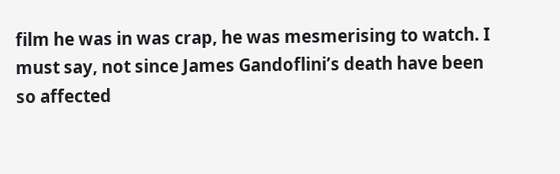film he was in was crap, he was mesmerising to watch. I must say, not since James Gandoflini’s death have been so affected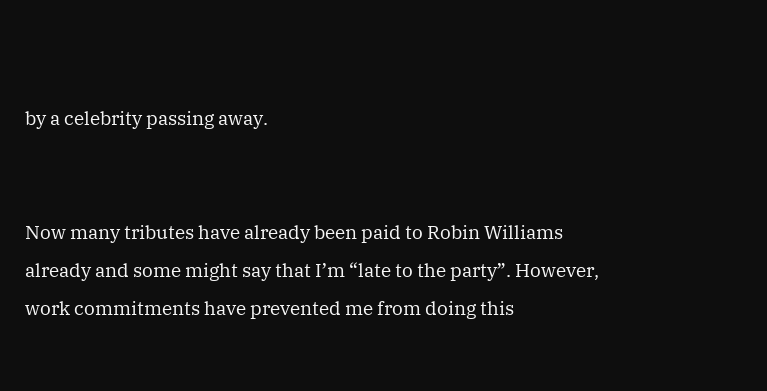by a celebrity passing away.


Now many tributes have already been paid to Robin Williams already and some might say that I’m “late to the party”. However, work commitments have prevented me from doing this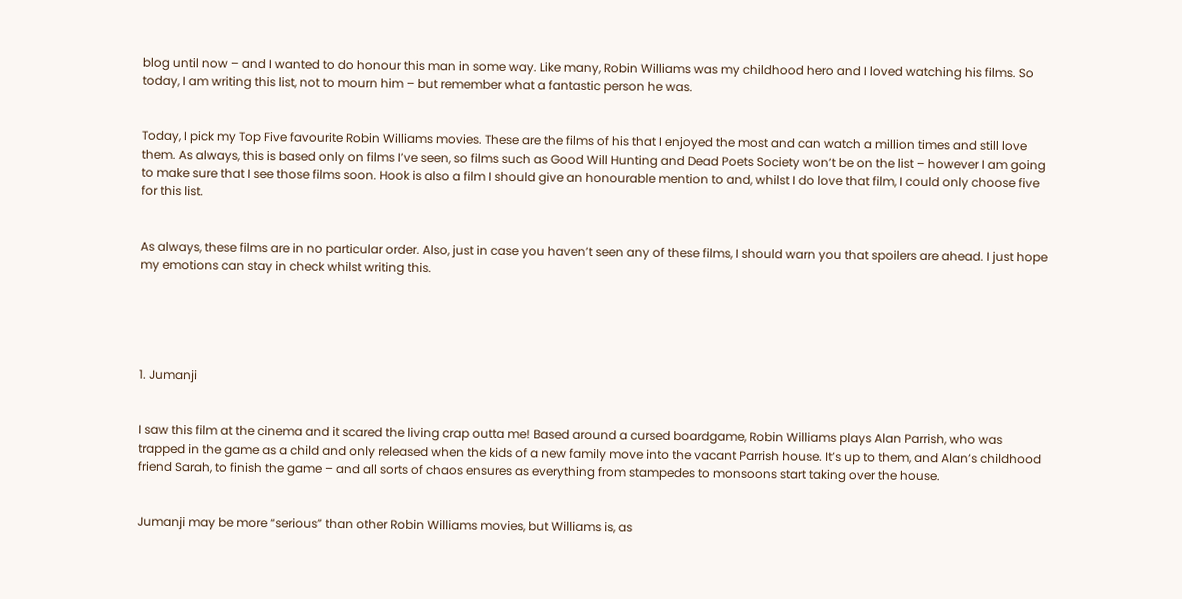blog until now – and I wanted to do honour this man in some way. Like many, Robin Williams was my childhood hero and I loved watching his films. So today, I am writing this list, not to mourn him – but remember what a fantastic person he was.


Today, I pick my Top Five favourite Robin Williams movies. These are the films of his that I enjoyed the most and can watch a million times and still love them. As always, this is based only on films I’ve seen, so films such as Good Will Hunting and Dead Poets Society won’t be on the list – however I am going to make sure that I see those films soon. Hook is also a film I should give an honourable mention to and, whilst I do love that film, I could only choose five for this list.


As always, these films are in no particular order. Also, just in case you haven’t seen any of these films, I should warn you that spoilers are ahead. I just hope my emotions can stay in check whilst writing this.





1. Jumanji


I saw this film at the cinema and it scared the living crap outta me! Based around a cursed boardgame, Robin Williams plays Alan Parrish, who was trapped in the game as a child and only released when the kids of a new family move into the vacant Parrish house. It’s up to them, and Alan’s childhood friend Sarah, to finish the game – and all sorts of chaos ensures as everything from stampedes to monsoons start taking over the house.


Jumanji may be more “serious” than other Robin Williams movies, but Williams is, as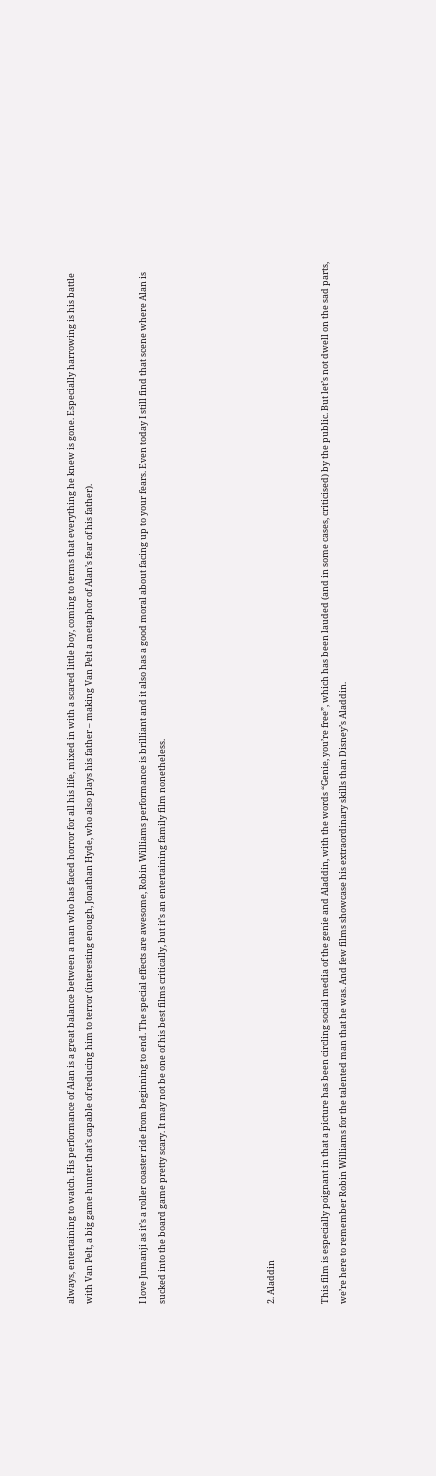always, entertaining to watch. His performance of Alan is a great balance between a man who has faced horror for all his life, mixed in with a scared little boy, coming to terms that everything he knew is gone. Especially harrowing is his battle with Van Pelt, a big game hunter that’s capable of reducing him to terror (interesting enough, Jonathan Hyde, who also plays his father – making Van Pelt a metaphor of Alan’s fear of his father).


I love Jumanji as it’s a roller coaster ride from beginning to end. The special effects are awesome, Robin Williams performance is brilliant and it also has a good moral about facing up to your fears. Even today I still find that scene where Alan is sucked into the board game pretty scary. It may not be one of his best films critically, but it’s an entertaining family film nonetheless.





2. Aladdin


This film is especially poignant in that a picture has been circling social media of the genie and Aladdin, with the words “Genie, you’re free”, which has been lauded (and in some cases, criticised) by the public. But let’s not dwell on the sad parts, we’re here to remember Robin Williams for the talented man that he was. And few films showcase his extraordinary skills than Disney’s Aladdin.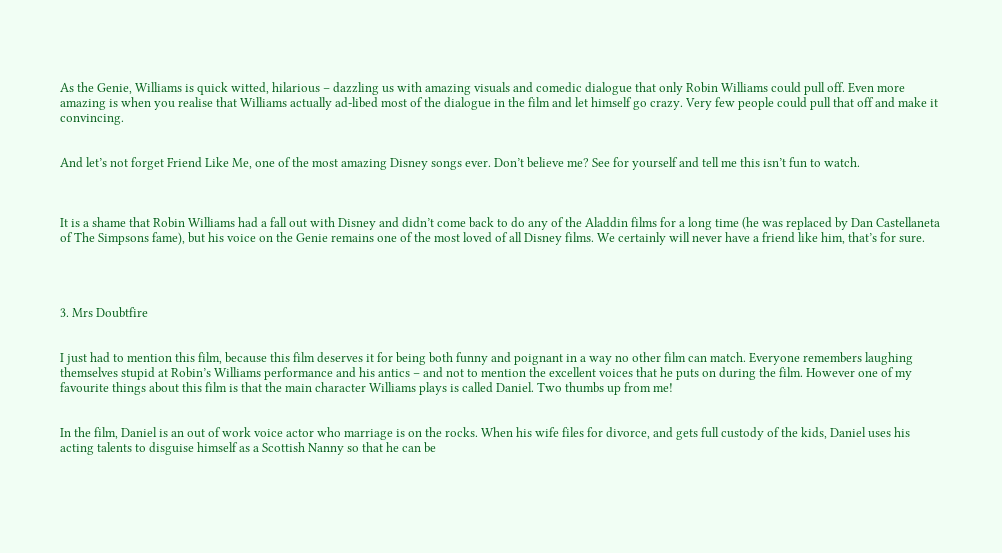As the Genie, Williams is quick witted, hilarious – dazzling us with amazing visuals and comedic dialogue that only Robin Williams could pull off. Even more amazing is when you realise that Williams actually ad-libed most of the dialogue in the film and let himself go crazy. Very few people could pull that off and make it convincing.


And let’s not forget Friend Like Me, one of the most amazing Disney songs ever. Don’t believe me? See for yourself and tell me this isn’t fun to watch.



It is a shame that Robin Williams had a fall out with Disney and didn’t come back to do any of the Aladdin films for a long time (he was replaced by Dan Castellaneta of The Simpsons fame), but his voice on the Genie remains one of the most loved of all Disney films. We certainly will never have a friend like him, that’s for sure.




3. Mrs Doubtfire


I just had to mention this film, because this film deserves it for being both funny and poignant in a way no other film can match. Everyone remembers laughing themselves stupid at Robin’s Williams performance and his antics – and not to mention the excellent voices that he puts on during the film. However one of my favourite things about this film is that the main character Williams plays is called Daniel. Two thumbs up from me!


In the film, Daniel is an out of work voice actor who marriage is on the rocks. When his wife files for divorce, and gets full custody of the kids, Daniel uses his acting talents to disguise himself as a Scottish Nanny so that he can be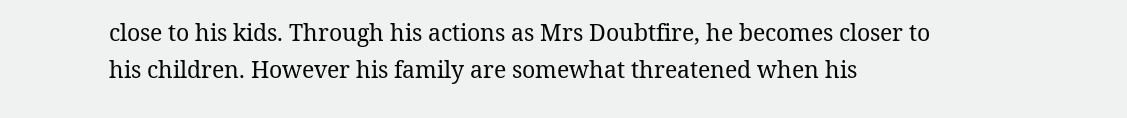close to his kids. Through his actions as Mrs Doubtfire, he becomes closer to his children. However his family are somewhat threatened when his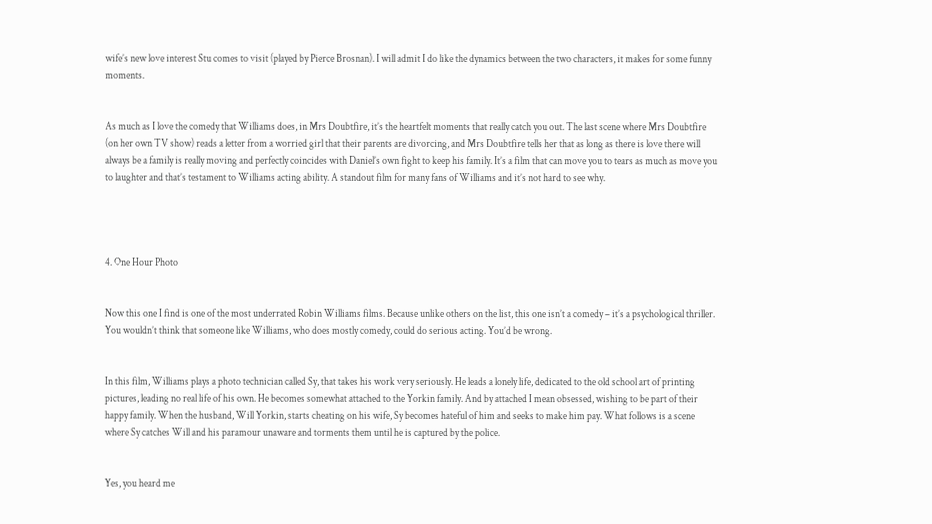wife’s new love interest Stu comes to visit (played by Pierce Brosnan). I will admit I do like the dynamics between the two characters, it makes for some funny moments.


As much as I love the comedy that Williams does, in Mrs Doubtfire, it’s the heartfelt moments that really catch you out. The last scene where Mrs Doubtfire (on her own TV show) reads a letter from a worried girl that their parents are divorcing, and Mrs Doubtfire tells her that as long as there is love there will always be a family is really moving and perfectly coincides with Daniel’s own fight to keep his family. It’s a film that can move you to tears as much as move you to laughter and that’s testament to Williams acting ability. A standout film for many fans of Williams and it’s not hard to see why.




4. One Hour Photo


Now this one I find is one of the most underrated Robin Williams films. Because unlike others on the list, this one isn’t a comedy – it’s a psychological thriller. You wouldn’t think that someone like Williams, who does mostly comedy, could do serious acting. You’d be wrong.


In this film, Williams plays a photo technician called Sy, that takes his work very seriously. He leads a lonely life, dedicated to the old school art of printing pictures, leading no real life of his own. He becomes somewhat attached to the Yorkin family. And by attached I mean obsessed, wishing to be part of their happy family. When the husband, Will Yorkin, starts cheating on his wife, Sy becomes hateful of him and seeks to make him pay. What follows is a scene where Sy catches Will and his paramour unaware and torments them until he is captured by the police.


Yes, you heard me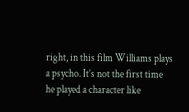right, in this film Williams plays a psycho. It’s not the first time he played a character like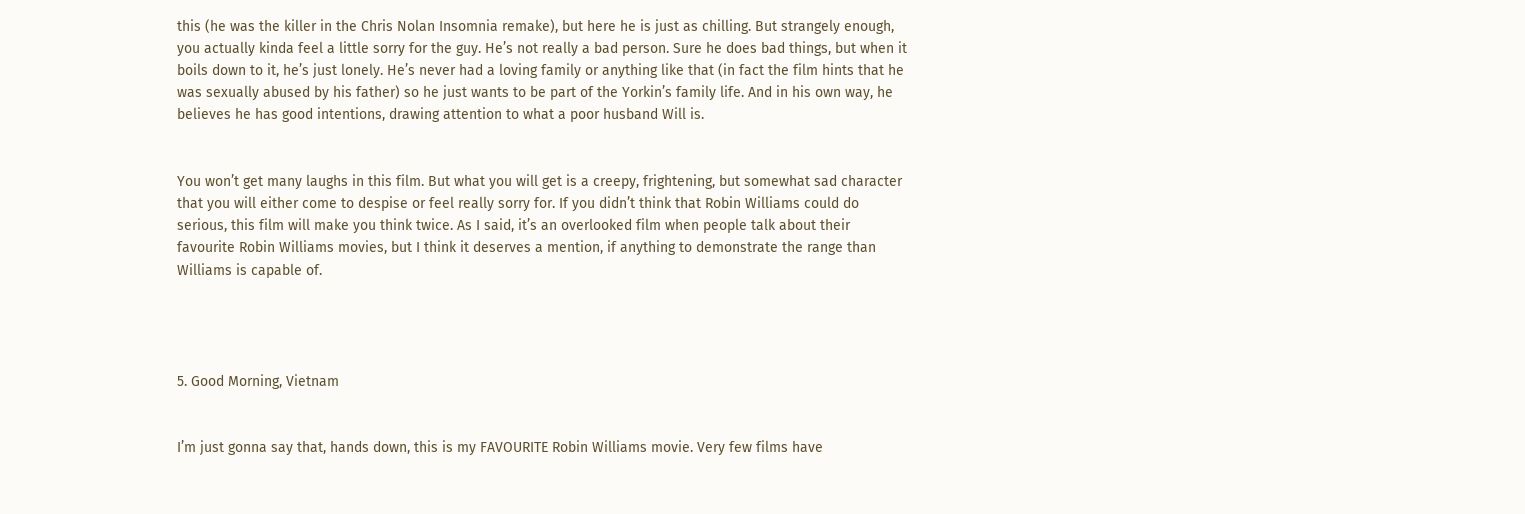this (he was the killer in the Chris Nolan Insomnia remake), but here he is just as chilling. But strangely enough, you actually kinda feel a little sorry for the guy. He’s not really a bad person. Sure he does bad things, but when it boils down to it, he’s just lonely. He’s never had a loving family or anything like that (in fact the film hints that he was sexually abused by his father) so he just wants to be part of the Yorkin’s family life. And in his own way, he believes he has good intentions, drawing attention to what a poor husband Will is.


You won’t get many laughs in this film. But what you will get is a creepy, frightening, but somewhat sad character that you will either come to despise or feel really sorry for. If you didn’t think that Robin Williams could do serious, this film will make you think twice. As I said, it’s an overlooked film when people talk about their favourite Robin Williams movies, but I think it deserves a mention, if anything to demonstrate the range than Williams is capable of.




5. Good Morning, Vietnam


I’m just gonna say that, hands down, this is my FAVOURITE Robin Williams movie. Very few films have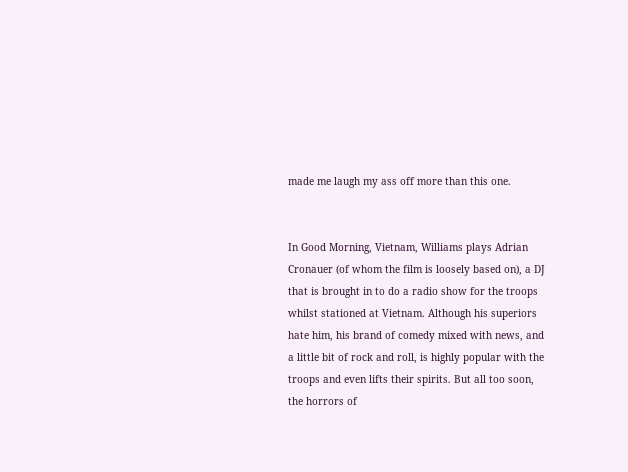made me laugh my ass off more than this one.


In Good Morning, Vietnam, Williams plays Adrian Cronauer (of whom the film is loosely based on), a DJ that is brought in to do a radio show for the troops whilst stationed at Vietnam. Although his superiors hate him, his brand of comedy mixed with news, and a little bit of rock and roll, is highly popular with the troops and even lifts their spirits. But all too soon, the horrors of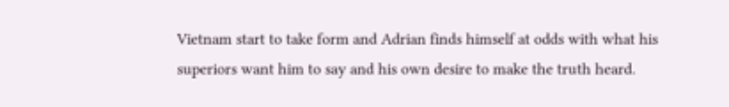Vietnam start to take form and Adrian finds himself at odds with what his superiors want him to say and his own desire to make the truth heard.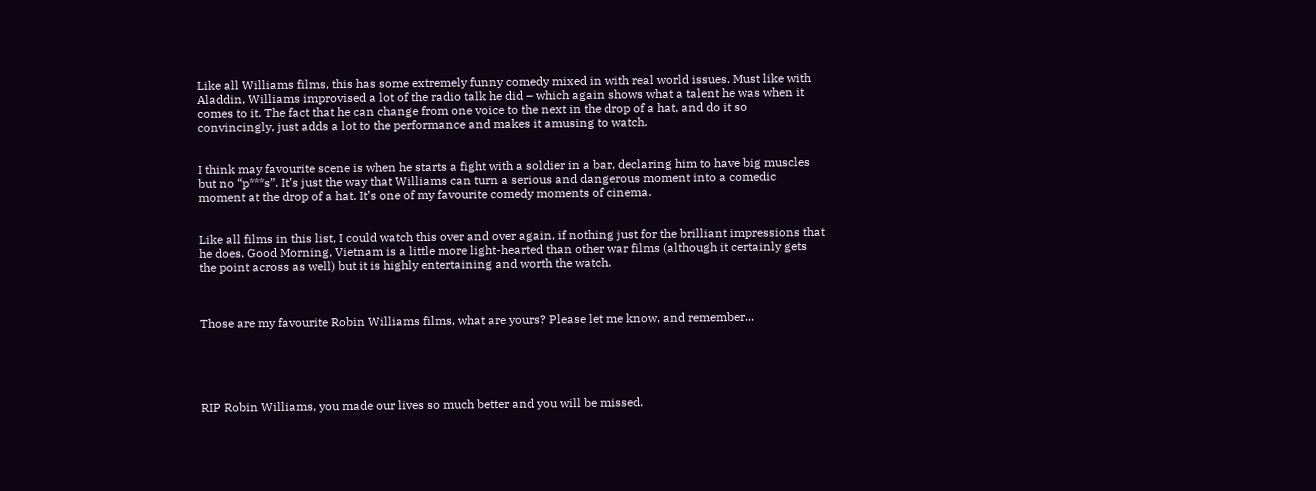Like all Williams films, this has some extremely funny comedy mixed in with real world issues. Must like with Aladdin, Williams improvised a lot of the radio talk he did – which again shows what a talent he was when it comes to it. The fact that he can change from one voice to the next in the drop of a hat, and do it so convincingly, just adds a lot to the performance and makes it amusing to watch.


I think may favourite scene is when he starts a fight with a soldier in a bar, declaring him to have big muscles but no “p***s”. It’s just the way that Williams can turn a serious and dangerous moment into a comedic moment at the drop of a hat. It’s one of my favourite comedy moments of cinema.


Like all films in this list, I could watch this over and over again, if nothing just for the brilliant impressions that he does. Good Morning, Vietnam is a little more light-hearted than other war films (although it certainly gets the point across as well) but it is highly entertaining and worth the watch.



Those are my favourite Robin Williams films, what are yours? Please let me know, and remember...





RIP Robin Williams, you made our lives so much better and you will be missed.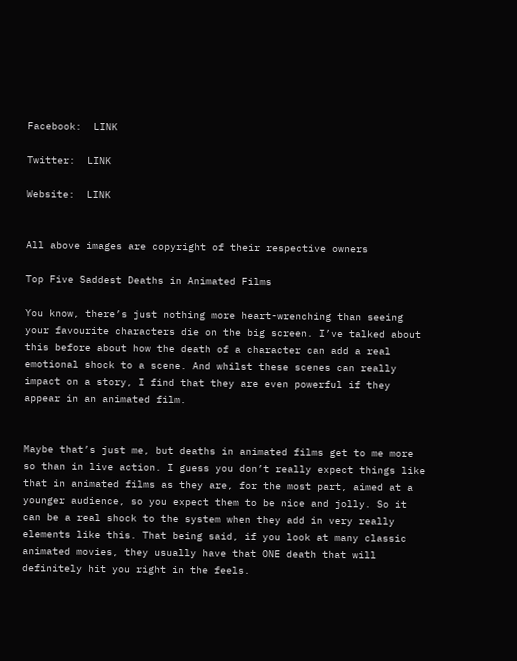Facebook:  LINK

Twitter:  LINK

Website:  LINK


All above images are copyright of their respective owners

Top Five Saddest Deaths in Animated Films

You know, there’s just nothing more heart-wrenching than seeing your favourite characters die on the big screen. I’ve talked about this before about how the death of a character can add a real emotional shock to a scene. And whilst these scenes can really impact on a story, I find that they are even powerful if they appear in an animated film.


Maybe that’s just me, but deaths in animated films get to me more so than in live action. I guess you don’t really expect things like that in animated films as they are, for the most part, aimed at a younger audience, so you expect them to be nice and jolly. So it can be a real shock to the system when they add in very really elements like this. That being said, if you look at many classic animated movies, they usually have that ONE death that will definitely hit you right in the feels.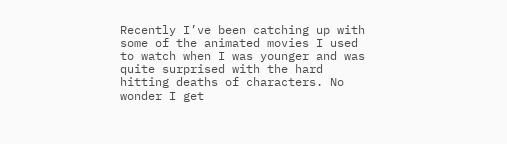Recently I’ve been catching up with some of the animated movies I used to watch when I was younger and was quite surprised with the hard hitting deaths of characters. No wonder I get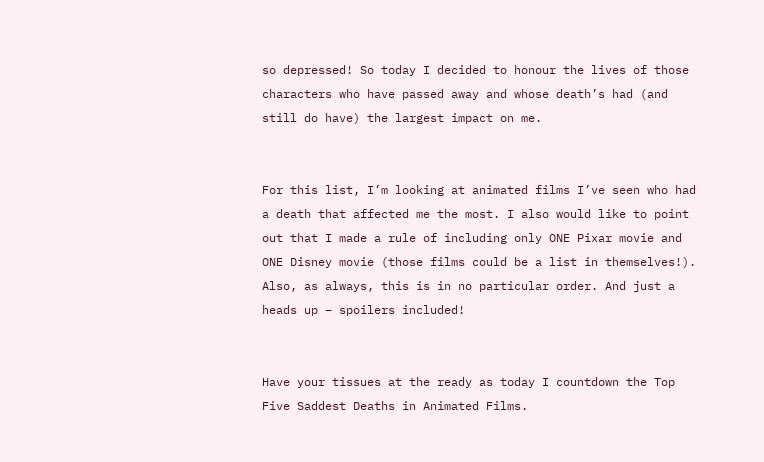so depressed! So today I decided to honour the lives of those characters who have passed away and whose death’s had (and still do have) the largest impact on me.


For this list, I’m looking at animated films I’ve seen who had a death that affected me the most. I also would like to point out that I made a rule of including only ONE Pixar movie and ONE Disney movie (those films could be a list in themselves!). Also, as always, this is in no particular order. And just a heads up – spoilers included!


Have your tissues at the ready as today I countdown the Top Five Saddest Deaths in Animated Films.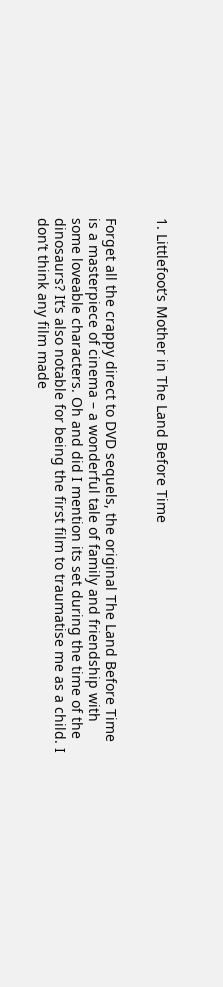1. Littlefoot’s Mother in The Land Before Time


Forget all the crappy direct to DVD sequels, the original The Land Before Time is a masterpiece of cinema – a wonderful tale of family and friendship with some loveable characters. Oh and did I mention its set during the time of the dinosaurs? It’s also notable for being the first film to traumatise me as a child. I don’t think any film made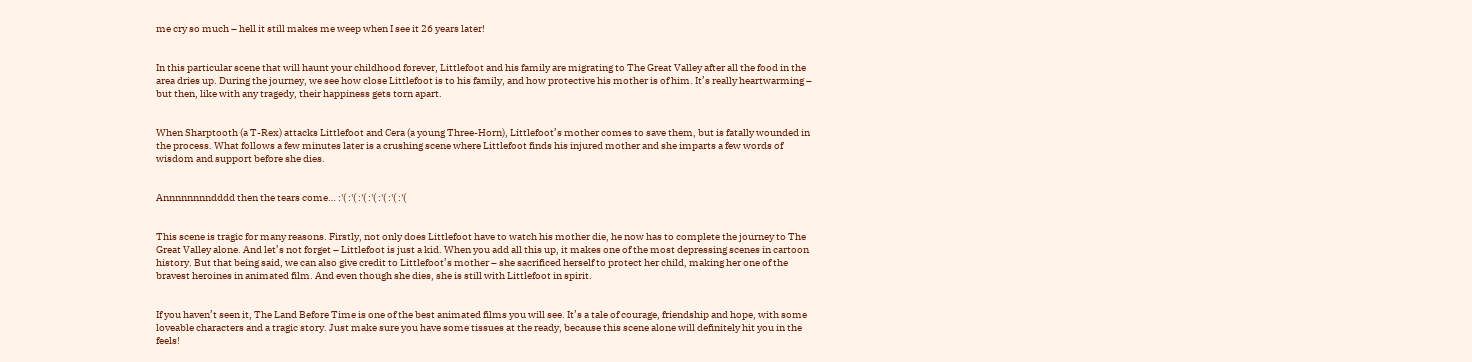me cry so much – hell it still makes me weep when I see it 26 years later!


In this particular scene that will haunt your childhood forever, Littlefoot and his family are migrating to The Great Valley after all the food in the area dries up. During the journey, we see how close Littlefoot is to his family, and how protective his mother is of him. It’s really heartwarming – but then, like with any tragedy, their happiness gets torn apart.


When Sharptooth (a T-Rex) attacks Littlefoot and Cera (a young Three-Horn), Littlefoot’s mother comes to save them, but is fatally wounded in the process. What follows a few minutes later is a crushing scene where Littlefoot finds his injured mother and she imparts a few words of wisdom and support before she dies.


Annnnnnnndddd then the tears come… :'( :'( :'( :'( :'( :'( :'(


This scene is tragic for many reasons. Firstly, not only does Littlefoot have to watch his mother die, he now has to complete the journey to The Great Valley alone. And let’s not forget – Littlefoot is just a kid. When you add all this up, it makes one of the most depressing scenes in cartoon history. But that being said, we can also give credit to Littlefoot’s mother – she sacrificed herself to protect her child, making her one of the bravest heroines in animated film. And even though she dies, she is still with Littlefoot in spirit.


If you haven’t seen it, The Land Before Time is one of the best animated films you will see. It’s a tale of courage, friendship and hope, with some loveable characters and a tragic story. Just make sure you have some tissues at the ready, because this scene alone will definitely hit you in the feels!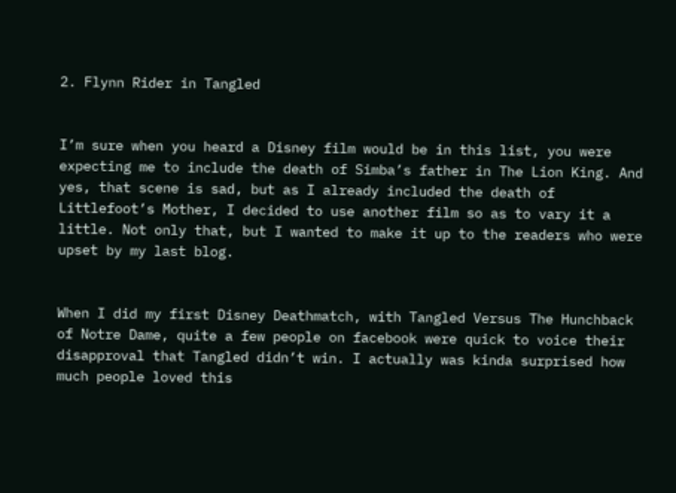2. Flynn Rider in Tangled


I’m sure when you heard a Disney film would be in this list, you were expecting me to include the death of Simba’s father in The Lion King. And yes, that scene is sad, but as I already included the death of Littlefoot’s Mother, I decided to use another film so as to vary it a little. Not only that, but I wanted to make it up to the readers who were upset by my last blog.


When I did my first Disney Deathmatch, with Tangled Versus The Hunchback of Notre Dame, quite a few people on facebook were quick to voice their disapproval that Tangled didn’t win. I actually was kinda surprised how much people loved this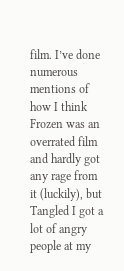film. I’ve done numerous mentions of how I think Frozen was an overrated film and hardly got any rage from it (luckily), but Tangled I got a lot of angry people at my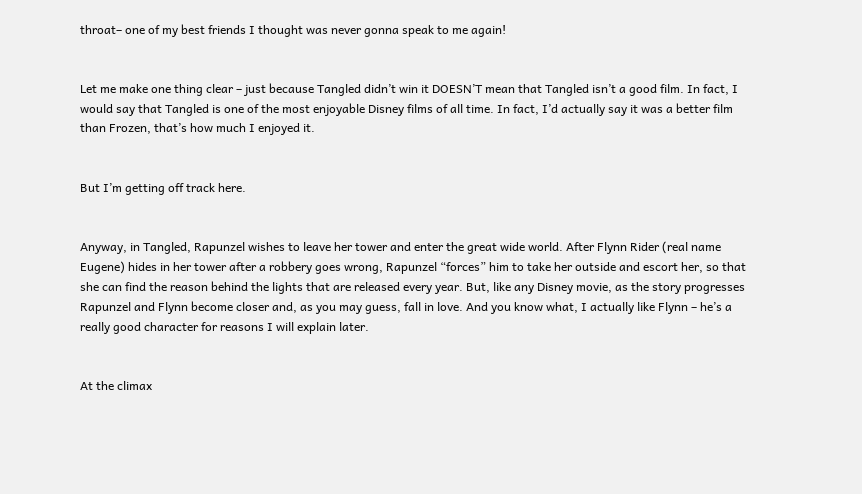throat– one of my best friends I thought was never gonna speak to me again!


Let me make one thing clear – just because Tangled didn’t win it DOESN’T mean that Tangled isn’t a good film. In fact, I would say that Tangled is one of the most enjoyable Disney films of all time. In fact, I’d actually say it was a better film than Frozen, that’s how much I enjoyed it.


But I’m getting off track here.


Anyway, in Tangled, Rapunzel wishes to leave her tower and enter the great wide world. After Flynn Rider (real name Eugene) hides in her tower after a robbery goes wrong, Rapunzel “forces” him to take her outside and escort her, so that she can find the reason behind the lights that are released every year. But, like any Disney movie, as the story progresses Rapunzel and Flynn become closer and, as you may guess, fall in love. And you know what, I actually like Flynn – he’s a really good character for reasons I will explain later.


At the climax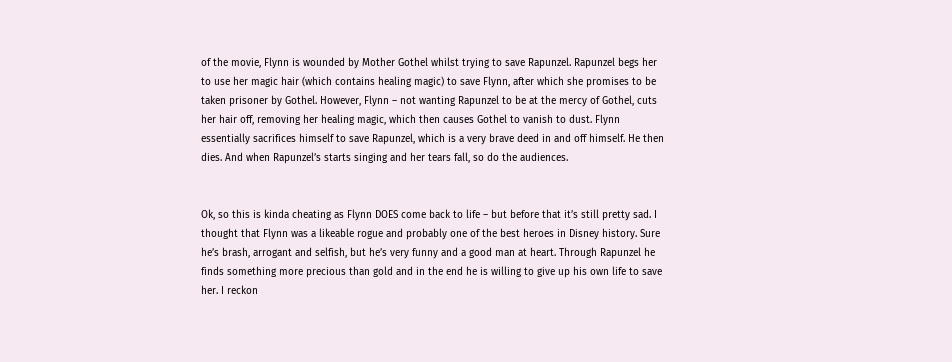of the movie, Flynn is wounded by Mother Gothel whilst trying to save Rapunzel. Rapunzel begs her to use her magic hair (which contains healing magic) to save Flynn, after which she promises to be taken prisoner by Gothel. However, Flynn – not wanting Rapunzel to be at the mercy of Gothel, cuts her hair off, removing her healing magic, which then causes Gothel to vanish to dust. Flynn essentially sacrifices himself to save Rapunzel, which is a very brave deed in and off himself. He then dies. And when Rapunzel’s starts singing and her tears fall, so do the audiences.


Ok, so this is kinda cheating as Flynn DOES come back to life – but before that it’s still pretty sad. I thought that Flynn was a likeable rogue and probably one of the best heroes in Disney history. Sure he’s brash, arrogant and selfish, but he’s very funny and a good man at heart. Through Rapunzel he finds something more precious than gold and in the end he is willing to give up his own life to save her. I reckon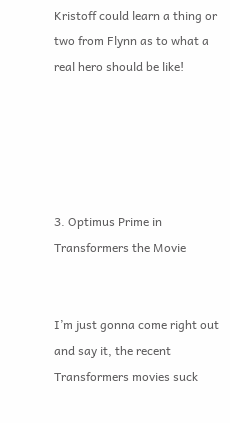Kristoff could learn a thing or two from Flynn as to what a real hero should be like!





3. Optimus Prime in Transformers the Movie


I’m just gonna come right out and say it, the recent Transformers movies suck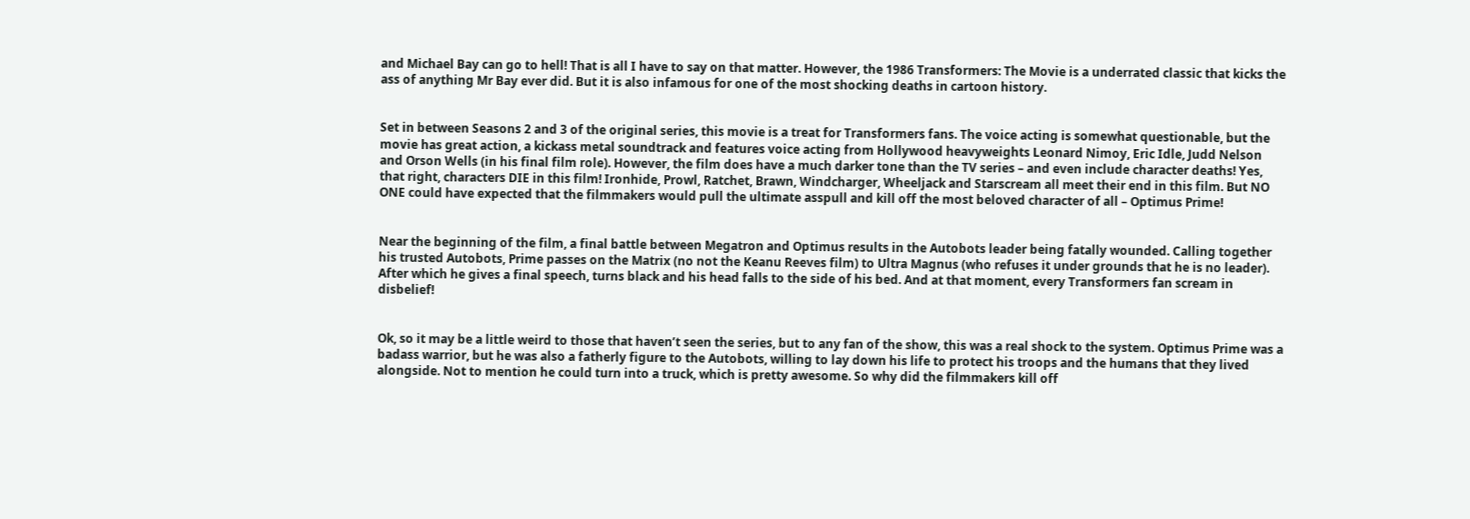and Michael Bay can go to hell! That is all I have to say on that matter. However, the 1986 Transformers: The Movie is a underrated classic that kicks the ass of anything Mr Bay ever did. But it is also infamous for one of the most shocking deaths in cartoon history.


Set in between Seasons 2 and 3 of the original series, this movie is a treat for Transformers fans. The voice acting is somewhat questionable, but the movie has great action, a kickass metal soundtrack and features voice acting from Hollywood heavyweights Leonard Nimoy, Eric Idle, Judd Nelson and Orson Wells (in his final film role). However, the film does have a much darker tone than the TV series – and even include character deaths! Yes, that right, characters DIE in this film! Ironhide, Prowl, Ratchet, Brawn, Windcharger, Wheeljack and Starscream all meet their end in this film. But NO ONE could have expected that the filmmakers would pull the ultimate asspull and kill off the most beloved character of all – Optimus Prime!


Near the beginning of the film, a final battle between Megatron and Optimus results in the Autobots leader being fatally wounded. Calling together his trusted Autobots, Prime passes on the Matrix (no not the Keanu Reeves film) to Ultra Magnus (who refuses it under grounds that he is no leader). After which he gives a final speech, turns black and his head falls to the side of his bed. And at that moment, every Transformers fan scream in disbelief!


Ok, so it may be a little weird to those that haven’t seen the series, but to any fan of the show, this was a real shock to the system. Optimus Prime was a badass warrior, but he was also a fatherly figure to the Autobots, willing to lay down his life to protect his troops and the humans that they lived alongside. Not to mention he could turn into a truck, which is pretty awesome. So why did the filmmakers kill off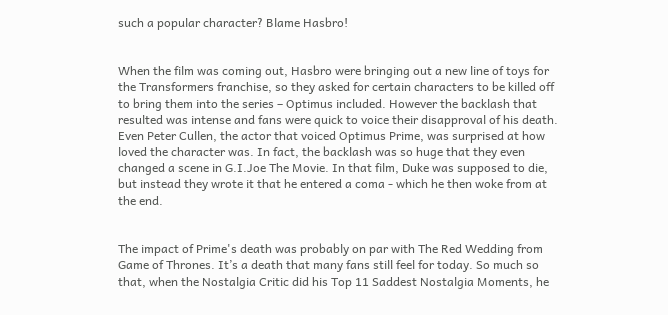such a popular character? Blame Hasbro!


When the film was coming out, Hasbro were bringing out a new line of toys for the Transformers franchise, so they asked for certain characters to be killed off to bring them into the series – Optimus included. However the backlash that resulted was intense and fans were quick to voice their disapproval of his death. Even Peter Cullen, the actor that voiced Optimus Prime, was surprised at how loved the character was. In fact, the backlash was so huge that they even changed a scene in G.I.Joe The Movie. In that film, Duke was supposed to die, but instead they wrote it that he entered a coma - which he then woke from at the end.


The impact of Prime's death was probably on par with The Red Wedding from Game of Thrones. It’s a death that many fans still feel for today. So much so that, when the Nostalgia Critic did his Top 11 Saddest Nostalgia Moments, he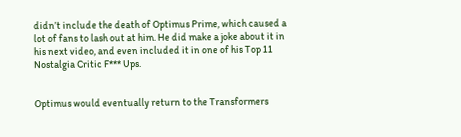didn’t include the death of Optimus Prime, which caused a lot of fans to lash out at him. He did make a joke about it in his next video, and even included it in one of his Top 11 Nostalgia Critic F*** Ups.


Optimus would eventually return to the Transformers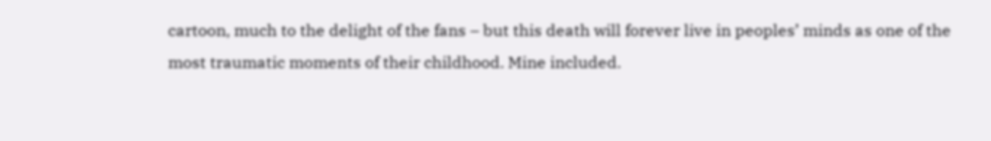cartoon, much to the delight of the fans – but this death will forever live in peoples’ minds as one of the most traumatic moments of their childhood. Mine included.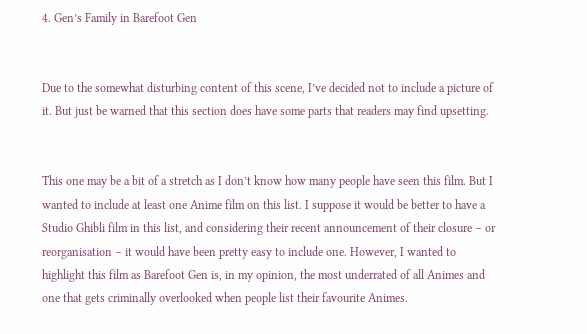4. Gen’s Family in Barefoot Gen


Due to the somewhat disturbing content of this scene, I’ve decided not to include a picture of it. But just be warned that this section does have some parts that readers may find upsetting.


This one may be a bit of a stretch as I don’t know how many people have seen this film. But I wanted to include at least one Anime film on this list. I suppose it would be better to have a Studio Ghibli film in this list, and considering their recent announcement of their closure – or reorganisation – it would have been pretty easy to include one. However, I wanted to highlight this film as Barefoot Gen is, in my opinion, the most underrated of all Animes and one that gets criminally overlooked when people list their favourite Animes.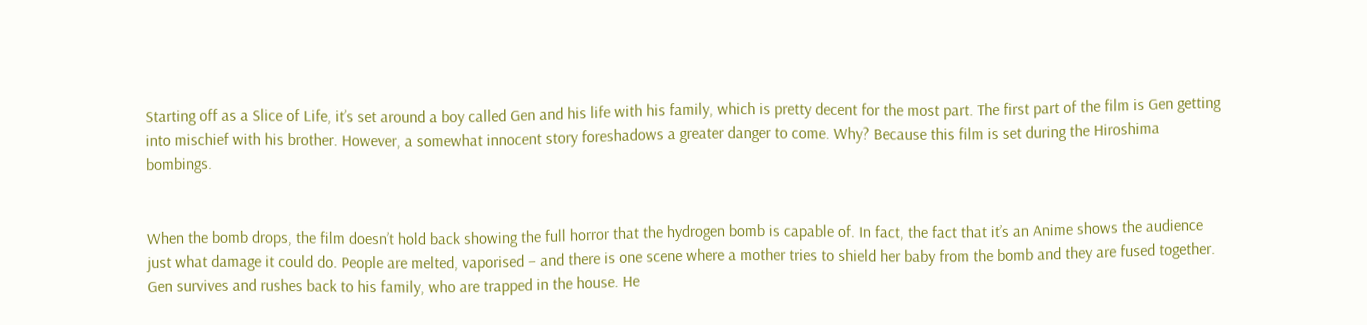Starting off as a Slice of Life, it’s set around a boy called Gen and his life with his family, which is pretty decent for the most part. The first part of the film is Gen getting into mischief with his brother. However, a somewhat innocent story foreshadows a greater danger to come. Why? Because this film is set during the Hiroshima bombings.


When the bomb drops, the film doesn’t hold back showing the full horror that the hydrogen bomb is capable of. In fact, the fact that it’s an Anime shows the audience just what damage it could do. People are melted, vaporised – and there is one scene where a mother tries to shield her baby from the bomb and they are fused together. Gen survives and rushes back to his family, who are trapped in the house. He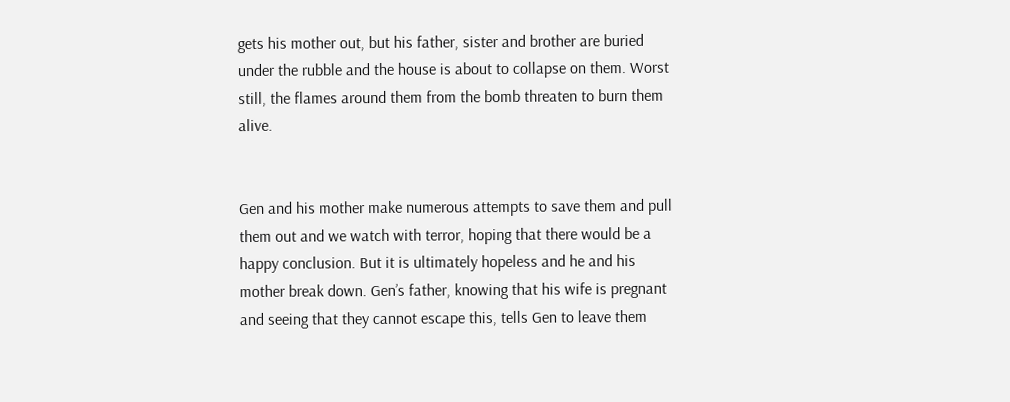gets his mother out, but his father, sister and brother are buried under the rubble and the house is about to collapse on them. Worst still, the flames around them from the bomb threaten to burn them alive.


Gen and his mother make numerous attempts to save them and pull them out and we watch with terror, hoping that there would be a happy conclusion. But it is ultimately hopeless and he and his mother break down. Gen’s father, knowing that his wife is pregnant and seeing that they cannot escape this, tells Gen to leave them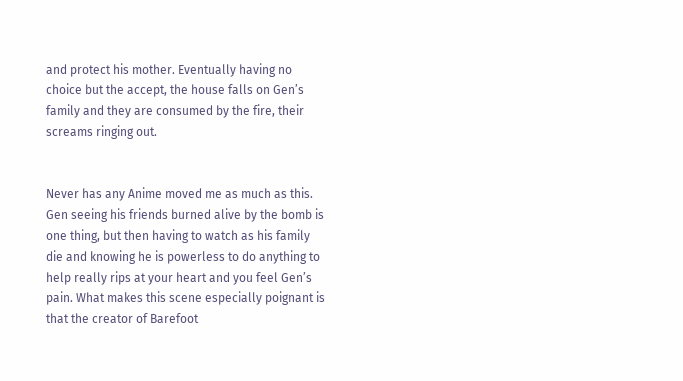and protect his mother. Eventually having no choice but the accept, the house falls on Gen’s family and they are consumed by the fire, their screams ringing out.


Never has any Anime moved me as much as this. Gen seeing his friends burned alive by the bomb is one thing, but then having to watch as his family die and knowing he is powerless to do anything to help really rips at your heart and you feel Gen’s pain. What makes this scene especially poignant is that the creator of Barefoot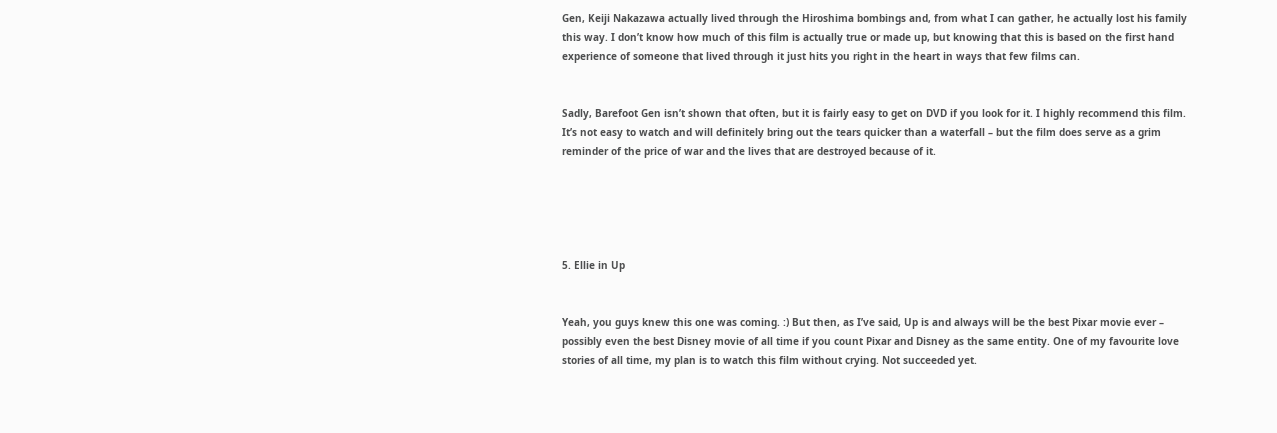Gen, Keiji Nakazawa actually lived through the Hiroshima bombings and, from what I can gather, he actually lost his family this way. I don’t know how much of this film is actually true or made up, but knowing that this is based on the first hand experience of someone that lived through it just hits you right in the heart in ways that few films can.


Sadly, Barefoot Gen isn’t shown that often, but it is fairly easy to get on DVD if you look for it. I highly recommend this film. It’s not easy to watch and will definitely bring out the tears quicker than a waterfall – but the film does serve as a grim reminder of the price of war and the lives that are destroyed because of it.





5. Ellie in Up


Yeah, you guys knew this one was coming. :) But then, as I’ve said, Up is and always will be the best Pixar movie ever – possibly even the best Disney movie of all time if you count Pixar and Disney as the same entity. One of my favourite love stories of all time, my plan is to watch this film without crying. Not succeeded yet.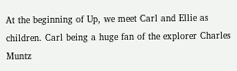At the beginning of Up, we meet Carl and Ellie as children. Carl being a huge fan of the explorer Charles Muntz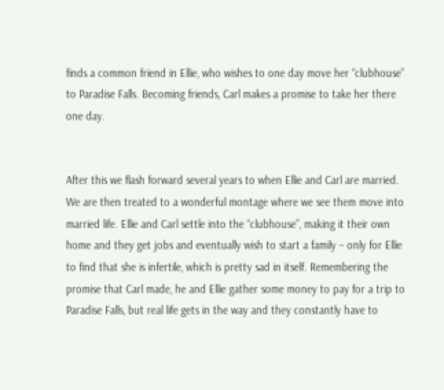finds a common friend in Ellie, who wishes to one day move her “clubhouse” to Paradise Falls. Becoming friends, Carl makes a promise to take her there one day.


After this we flash forward several years to when Ellie and Carl are married. We are then treated to a wonderful montage where we see them move into married life. Ellie and Carl settle into the “clubhouse”, making it their own home and they get jobs and eventually wish to start a family – only for Ellie to find that she is infertile, which is pretty sad in itself. Remembering the promise that Carl made, he and Ellie gather some money to pay for a trip to Paradise Falls, but real life gets in the way and they constantly have to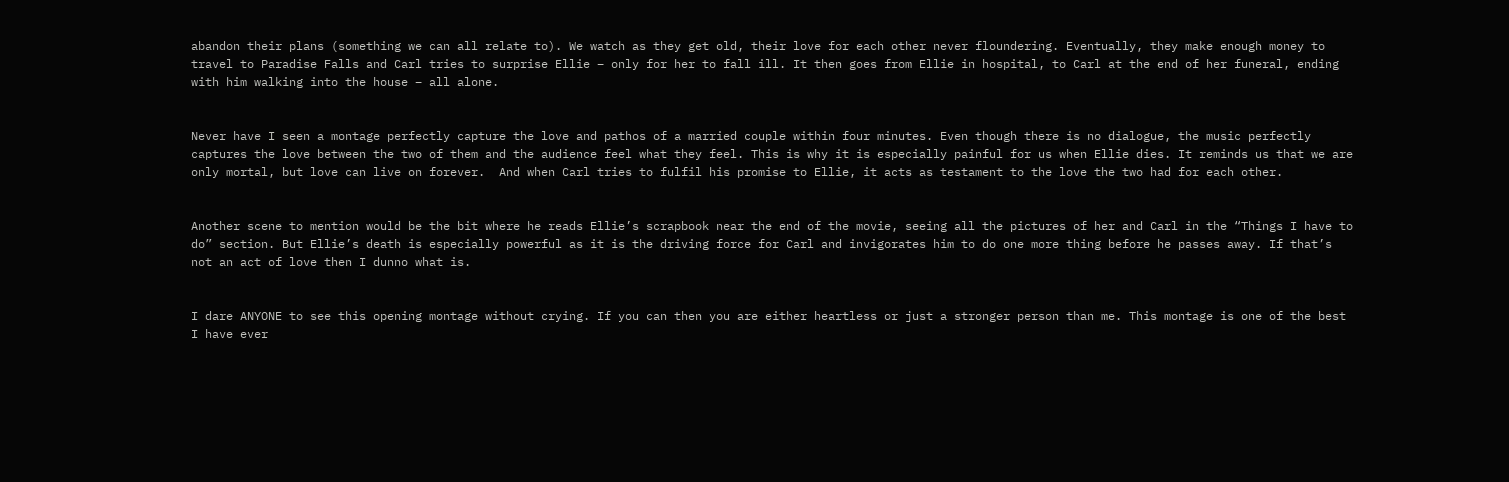abandon their plans (something we can all relate to). We watch as they get old, their love for each other never floundering. Eventually, they make enough money to travel to Paradise Falls and Carl tries to surprise Ellie – only for her to fall ill. It then goes from Ellie in hospital, to Carl at the end of her funeral, ending with him walking into the house – all alone.


Never have I seen a montage perfectly capture the love and pathos of a married couple within four minutes. Even though there is no dialogue, the music perfectly captures the love between the two of them and the audience feel what they feel. This is why it is especially painful for us when Ellie dies. It reminds us that we are only mortal, but love can live on forever.  And when Carl tries to fulfil his promise to Ellie, it acts as testament to the love the two had for each other.


Another scene to mention would be the bit where he reads Ellie’s scrapbook near the end of the movie, seeing all the pictures of her and Carl in the “Things I have to do” section. But Ellie’s death is especially powerful as it is the driving force for Carl and invigorates him to do one more thing before he passes away. If that’s not an act of love then I dunno what is.


I dare ANYONE to see this opening montage without crying. If you can then you are either heartless or just a stronger person than me. This montage is one of the best I have ever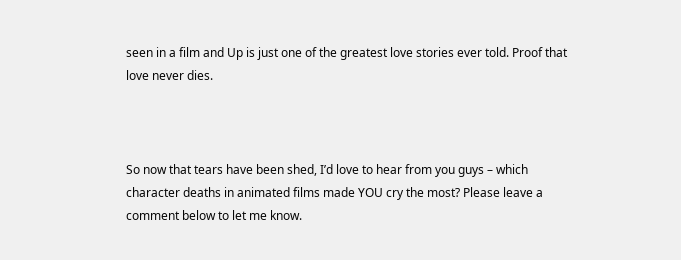seen in a film and Up is just one of the greatest love stories ever told. Proof that love never dies.



So now that tears have been shed, I’d love to hear from you guys – which character deaths in animated films made YOU cry the most? Please leave a comment below to let me know.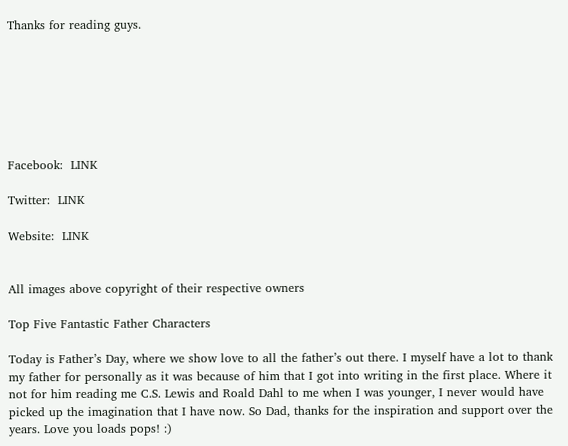Thanks for reading guys.







Facebook:  LINK

Twitter:  LINK

Website:  LINK


All images above copyright of their respective owners

Top Five Fantastic Father Characters

Today is Father’s Day, where we show love to all the father’s out there. I myself have a lot to thank my father for personally as it was because of him that I got into writing in the first place. Where it not for him reading me C.S. Lewis and Roald Dahl to me when I was younger, I never would have picked up the imagination that I have now. So Dad, thanks for the inspiration and support over the years. Love you loads pops! :)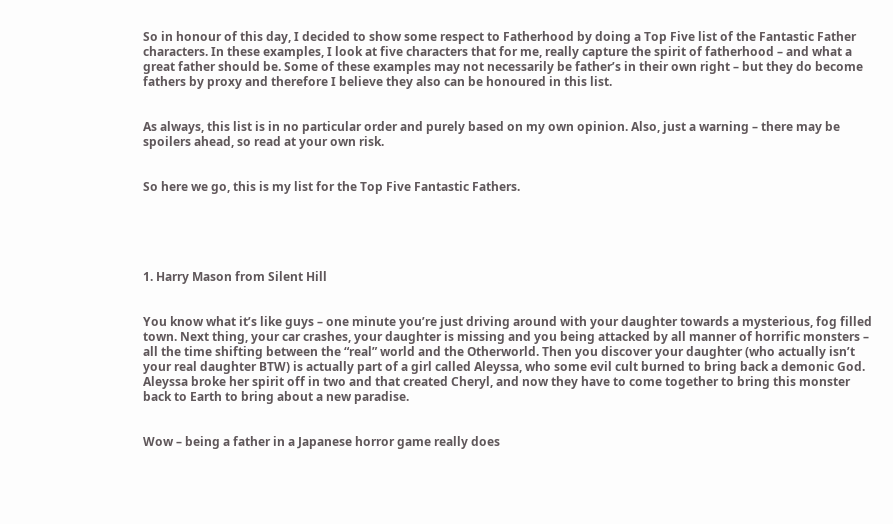So in honour of this day, I decided to show some respect to Fatherhood by doing a Top Five list of the Fantastic Father characters. In these examples, I look at five characters that for me, really capture the spirit of fatherhood – and what a great father should be. Some of these examples may not necessarily be father’s in their own right – but they do become fathers by proxy and therefore I believe they also can be honoured in this list.


As always, this list is in no particular order and purely based on my own opinion. Also, just a warning – there may be spoilers ahead, so read at your own risk.


So here we go, this is my list for the Top Five Fantastic Fathers.





1. Harry Mason from Silent Hill


You know what it’s like guys – one minute you’re just driving around with your daughter towards a mysterious, fog filled town. Next thing, your car crashes, your daughter is missing and you being attacked by all manner of horrific monsters – all the time shifting between the “real” world and the Otherworld. Then you discover your daughter (who actually isn’t your real daughter BTW) is actually part of a girl called Aleyssa, who some evil cult burned to bring back a demonic God. Aleyssa broke her spirit off in two and that created Cheryl, and now they have to come together to bring this monster back to Earth to bring about a new paradise.


Wow – being a father in a Japanese horror game really does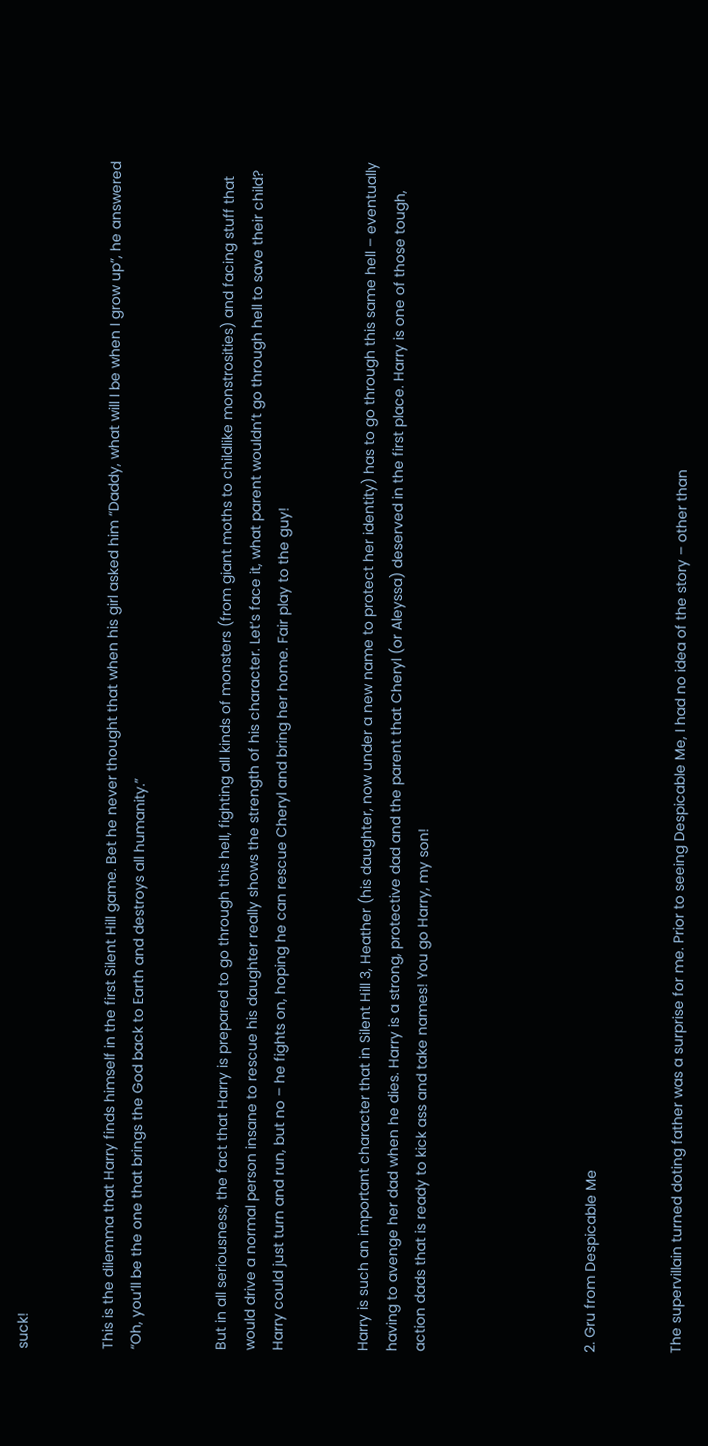suck!


This is the dilemma that Harry finds himself in the first Silent Hill game. Bet he never thought that when his girl asked him “Daddy, what will I be when I grow up”, he answered “Oh, you’ll be the one that brings the God back to Earth and destroys all humanity.”


But in all seriousness, the fact that Harry is prepared to go through this hell, fighting all kinds of monsters (from giant moths to childlike monstrosities) and facing stuff that would drive a normal person insane to rescue his daughter really shows the strength of his character. Let’s face it, what parent wouldn’t go through hell to save their child? Harry could just turn and run, but no – he fights on, hoping he can rescue Cheryl and bring her home. Fair play to the guy!


Harry is such an important character that in Silent Hill 3, Heather (his daughter, now under a new name to protect her identity) has to go through this same hell – eventually having to avenge her dad when he dies. Harry is a strong, protective dad and the parent that Cheryl (or Aleyssa) deserved in the first place. Harry is one of those tough, action dads that is ready to kick ass and take names! You go Harry, my son!





2. Gru from Despicable Me


The supervillain turned doting father was a surprise for me. Prior to seeing Despicable Me, I had no idea of the story – other than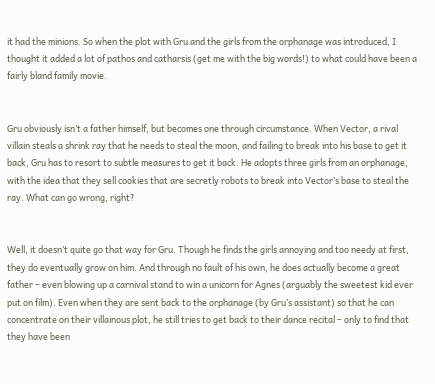it had the minions. So when the plot with Gru and the girls from the orphanage was introduced, I thought it added a lot of pathos and catharsis (get me with the big words!) to what could have been a fairly bland family movie.


Gru obviously isn’t a father himself, but becomes one through circumstance. When Vector, a rival villain steals a shrink ray that he needs to steal the moon, and failing to break into his base to get it back, Gru has to resort to subtle measures to get it back. He adopts three girls from an orphanage, with the idea that they sell cookies that are secretly robots to break into Vector’s base to steal the ray. What can go wrong, right?


Well, it doesn’t quite go that way for Gru. Though he finds the girls annoying and too needy at first, they do eventually grow on him. And through no fault of his own, he does actually become a great father – even blowing up a carnival stand to win a unicorn for Agnes (arguably the sweetest kid ever put on film). Even when they are sent back to the orphanage (by Gru’s assistant) so that he can concentrate on their villainous plot, he still tries to get back to their dance recital – only to find that they have been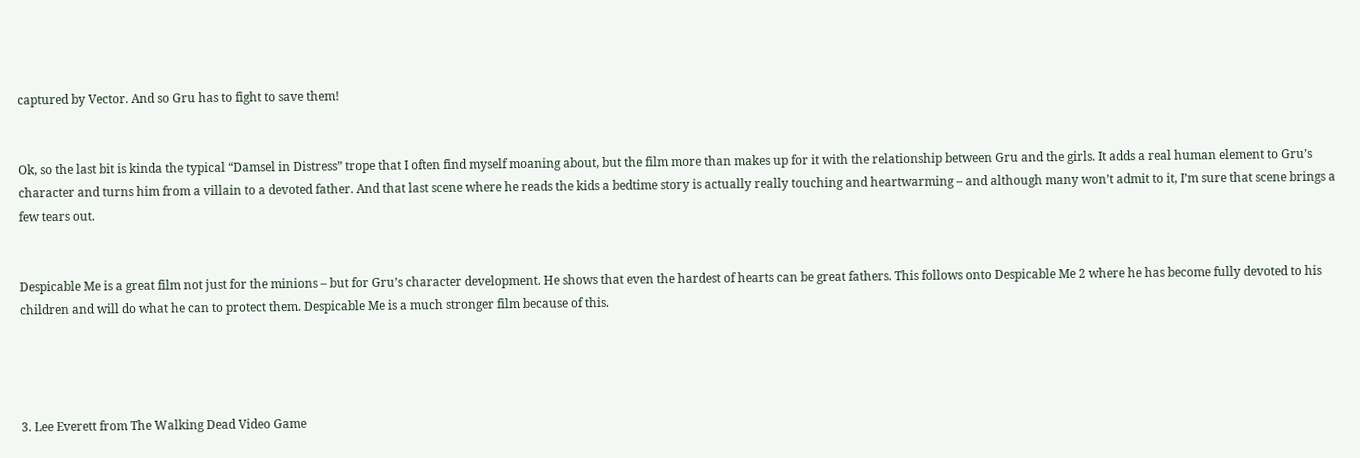captured by Vector. And so Gru has to fight to save them!


Ok, so the last bit is kinda the typical “Damsel in Distress” trope that I often find myself moaning about, but the film more than makes up for it with the relationship between Gru and the girls. It adds a real human element to Gru’s character and turns him from a villain to a devoted father. And that last scene where he reads the kids a bedtime story is actually really touching and heartwarming – and although many won’t admit to it, I’m sure that scene brings a few tears out.


Despicable Me is a great film not just for the minions – but for Gru’s character development. He shows that even the hardest of hearts can be great fathers. This follows onto Despicable Me 2 where he has become fully devoted to his children and will do what he can to protect them. Despicable Me is a much stronger film because of this.




3. Lee Everett from The Walking Dead Video Game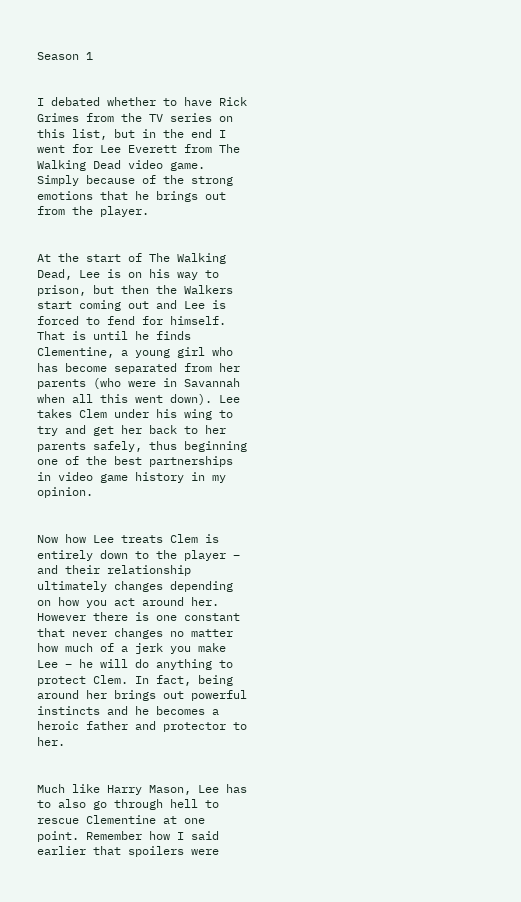Season 1


I debated whether to have Rick Grimes from the TV series on this list, but in the end I went for Lee Everett from The Walking Dead video game. Simply because of the strong emotions that he brings out from the player.


At the start of The Walking Dead, Lee is on his way to prison, but then the Walkers start coming out and Lee is forced to fend for himself. That is until he finds Clementine, a young girl who has become separated from her parents (who were in Savannah when all this went down). Lee takes Clem under his wing to try and get her back to her parents safely, thus beginning one of the best partnerships in video game history in my opinion.


Now how Lee treats Clem is entirely down to the player – and their relationship ultimately changes depending on how you act around her. However there is one constant that never changes no matter how much of a jerk you make Lee – he will do anything to protect Clem. In fact, being around her brings out powerful instincts and he becomes a heroic father and protector to her.


Much like Harry Mason, Lee has to also go through hell to rescue Clementine at one point. Remember how I said earlier that spoilers were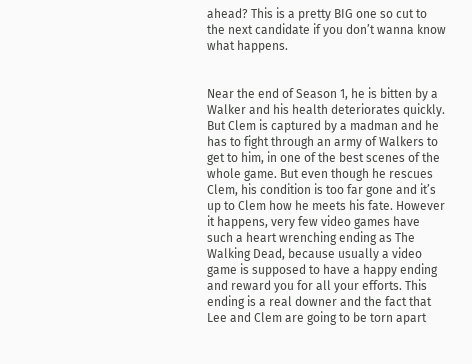ahead? This is a pretty BIG one so cut to the next candidate if you don’t wanna know what happens.


Near the end of Season 1, he is bitten by a Walker and his health deteriorates quickly. But Clem is captured by a madman and he has to fight through an army of Walkers to get to him, in one of the best scenes of the whole game. But even though he rescues Clem, his condition is too far gone and it’s up to Clem how he meets his fate. However it happens, very few video games have such a heart wrenching ending as The Walking Dead, because usually a video game is supposed to have a happy ending and reward you for all your efforts. This ending is a real downer and the fact that Lee and Clem are going to be torn apart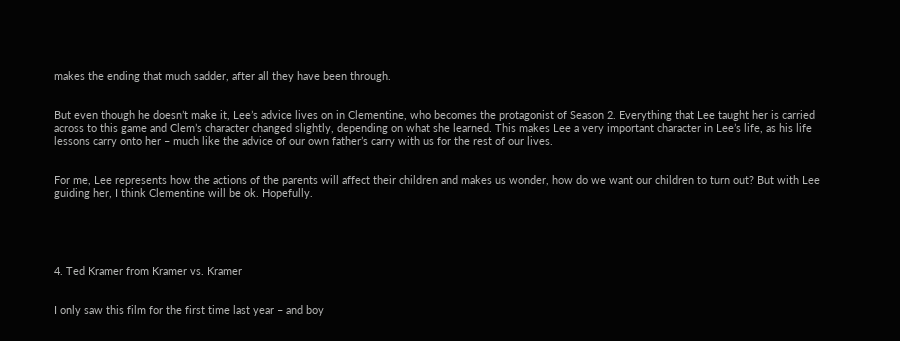makes the ending that much sadder, after all they have been through.


But even though he doesn’t make it, Lee’s advice lives on in Clementine, who becomes the protagonist of Season 2. Everything that Lee taught her is carried across to this game and Clem’s character changed slightly, depending on what she learned. This makes Lee a very important character in Lee’s life, as his life lessons carry onto her – much like the advice of our own father’s carry with us for the rest of our lives.


For me, Lee represents how the actions of the parents will affect their children and makes us wonder, how do we want our children to turn out? But with Lee guiding her, I think Clementine will be ok. Hopefully.





4. Ted Kramer from Kramer vs. Kramer


I only saw this film for the first time last year – and boy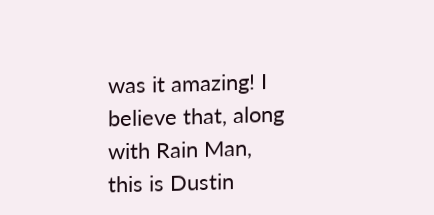was it amazing! I believe that, along with Rain Man, this is Dustin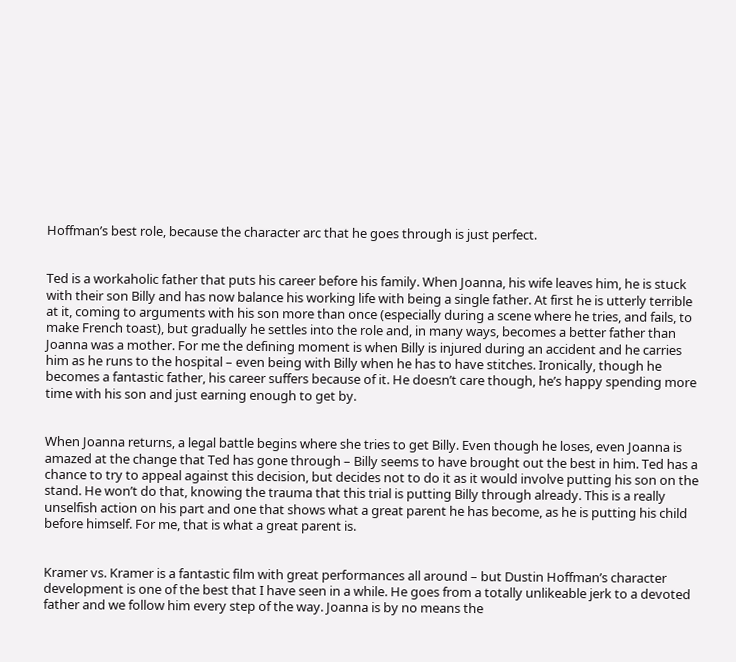Hoffman’s best role, because the character arc that he goes through is just perfect.


Ted is a workaholic father that puts his career before his family. When Joanna, his wife leaves him, he is stuck with their son Billy and has now balance his working life with being a single father. At first he is utterly terrible at it, coming to arguments with his son more than once (especially during a scene where he tries, and fails, to make French toast), but gradually he settles into the role and, in many ways, becomes a better father than Joanna was a mother. For me the defining moment is when Billy is injured during an accident and he carries him as he runs to the hospital – even being with Billy when he has to have stitches. Ironically, though he becomes a fantastic father, his career suffers because of it. He doesn’t care though, he’s happy spending more time with his son and just earning enough to get by.


When Joanna returns, a legal battle begins where she tries to get Billy. Even though he loses, even Joanna is amazed at the change that Ted has gone through – Billy seems to have brought out the best in him. Ted has a chance to try to appeal against this decision, but decides not to do it as it would involve putting his son on the stand. He won’t do that, knowing the trauma that this trial is putting Billy through already. This is a really unselfish action on his part and one that shows what a great parent he has become, as he is putting his child before himself. For me, that is what a great parent is.


Kramer vs. Kramer is a fantastic film with great performances all around – but Dustin Hoffman’s character development is one of the best that I have seen in a while. He goes from a totally unlikeable jerk to a devoted father and we follow him every step of the way. Joanna is by no means the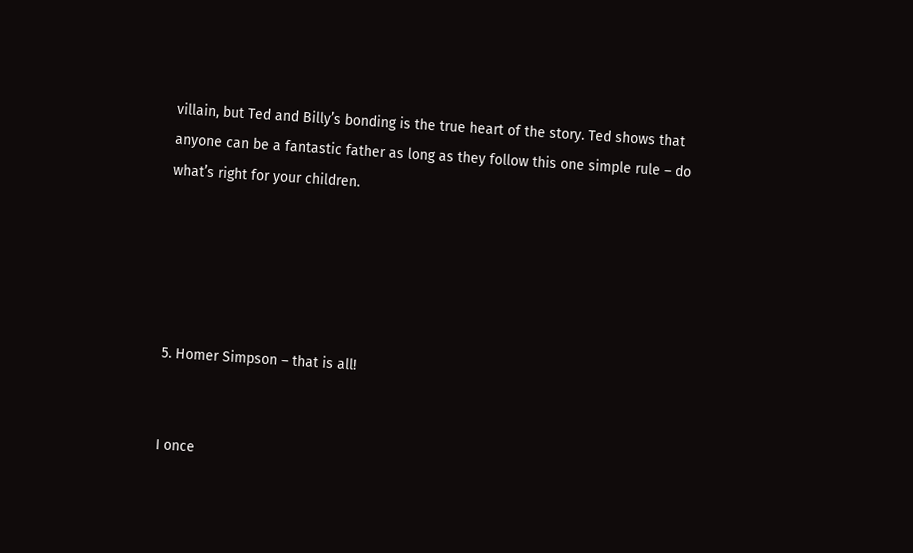villain, but Ted and Billy’s bonding is the true heart of the story. Ted shows that anyone can be a fantastic father as long as they follow this one simple rule – do what’s right for your children.





5. Homer Simpson – that is all!


I once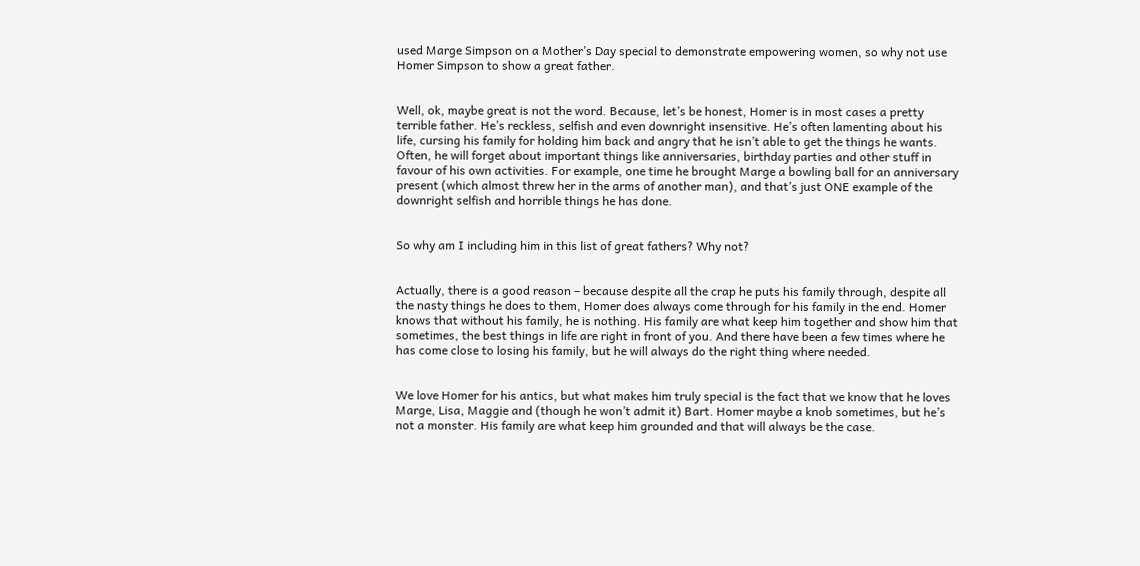used Marge Simpson on a Mother’s Day special to demonstrate empowering women, so why not use Homer Simpson to show a great father.


Well, ok, maybe great is not the word. Because, let’s be honest, Homer is in most cases a pretty terrible father. He’s reckless, selfish and even downright insensitive. He’s often lamenting about his life, cursing his family for holding him back and angry that he isn’t able to get the things he wants. Often, he will forget about important things like anniversaries, birthday parties and other stuff in favour of his own activities. For example, one time he brought Marge a bowling ball for an anniversary present (which almost threw her in the arms of another man), and that’s just ONE example of the downright selfish and horrible things he has done.


So why am I including him in this list of great fathers? Why not?


Actually, there is a good reason – because despite all the crap he puts his family through, despite all the nasty things he does to them, Homer does always come through for his family in the end. Homer knows that without his family, he is nothing. His family are what keep him together and show him that sometimes, the best things in life are right in front of you. And there have been a few times where he has come close to losing his family, but he will always do the right thing where needed.


We love Homer for his antics, but what makes him truly special is the fact that we know that he loves Marge, Lisa, Maggie and (though he won’t admit it) Bart. Homer maybe a knob sometimes, but he’s not a monster. His family are what keep him grounded and that will always be the case.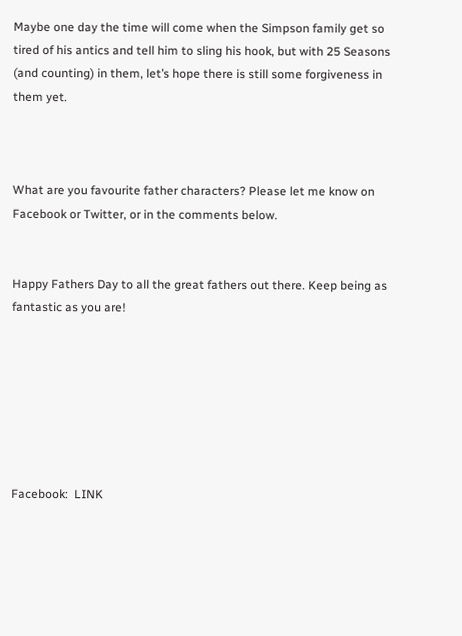Maybe one day the time will come when the Simpson family get so tired of his antics and tell him to sling his hook, but with 25 Seasons (and counting) in them, let’s hope there is still some forgiveness in them yet.



What are you favourite father characters? Please let me know on Facebook or Twitter, or in the comments below.


Happy Fathers Day to all the great fathers out there. Keep being as fantastic as you are!







Facebook:  LINK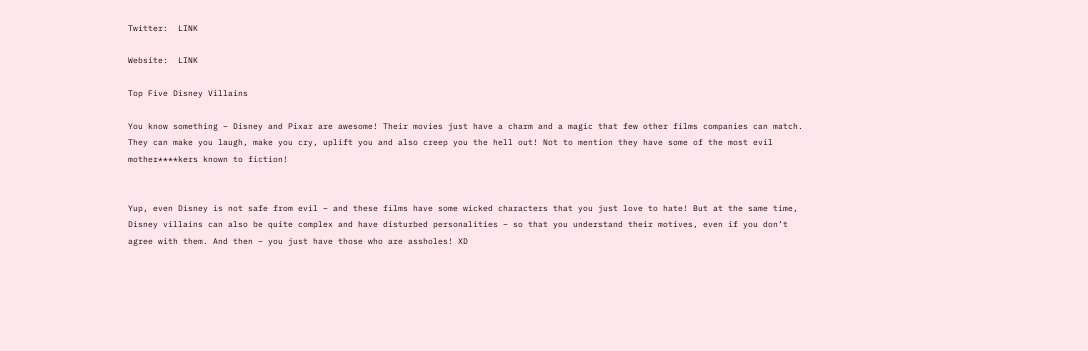Twitter:  LINK

Website:  LINK

Top Five Disney Villains

You know something – Disney and Pixar are awesome! Their movies just have a charm and a magic that few other films companies can match. They can make you laugh, make you cry, uplift you and also creep you the hell out! Not to mention they have some of the most evil mother****kers known to fiction!


Yup, even Disney is not safe from evil – and these films have some wicked characters that you just love to hate! But at the same time, Disney villains can also be quite complex and have disturbed personalities – so that you understand their motives, even if you don’t agree with them. And then – you just have those who are assholes! XD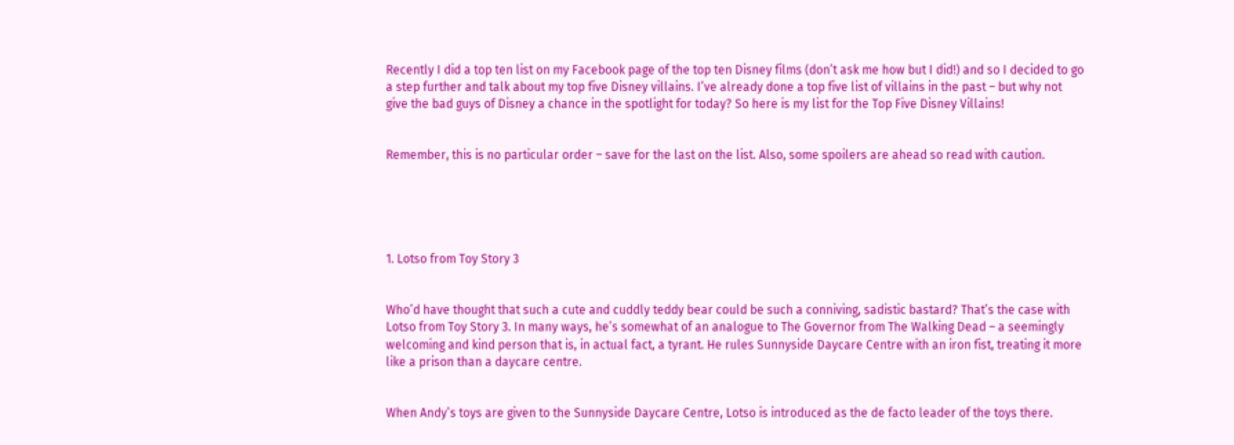Recently I did a top ten list on my Facebook page of the top ten Disney films (don’t ask me how but I did!) and so I decided to go a step further and talk about my top five Disney villains. I’ve already done a top five list of villains in the past – but why not give the bad guys of Disney a chance in the spotlight for today? So here is my list for the Top Five Disney Villains!


Remember, this is no particular order – save for the last on the list. Also, some spoilers are ahead so read with caution.





1. Lotso from Toy Story 3


Who’d have thought that such a cute and cuddly teddy bear could be such a conniving, sadistic bastard? That’s the case with Lotso from Toy Story 3. In many ways, he’s somewhat of an analogue to The Governor from The Walking Dead – a seemingly welcoming and kind person that is, in actual fact, a tyrant. He rules Sunnyside Daycare Centre with an iron fist, treating it more like a prison than a daycare centre.


When Andy’s toys are given to the Sunnyside Daycare Centre, Lotso is introduced as the de facto leader of the toys there.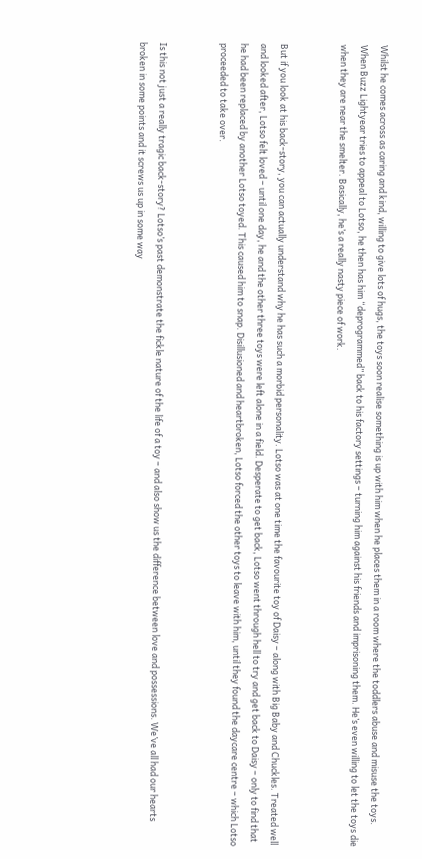Whilst he comes across as caring and kind, willing to give lots of hugs, the toys soon realise something is up with him when he places them in a room where the toddlers abuse and misuse the toys. When Buzz Lightyear tries to appeal to Lotso, he then has him “deprogrammed” back to his factory settings – turning him against his friends and imprisoning them. He’s even willing to let the toys die when they are near the smelter. Basically, he’s a really nasty piece of work.


But if you look at his back-story, you can actually understand why he has such a morbid personality. Lotso was at one time the favourite toy of Daisy – along with Big Baby and Chuckles. Treated well and looked after, Lotso felt loved – until one day, he and the other three toys were left alone in a field. Desperate to get back, Lotso went through hell to try and get back to Daisy – only to find that he had been replaced by another Lotso toyed. This caused him to snap. Disillusioned and heartbroken, Lotso forced the other toys to leave with him, until they found the daycare centre – which Lotso proceeded to take over.


Is this not just a really tragic back-story? Lotso’s past demonstrate the fickle nature of the life of a toy – and also show us the difference between love and possessions. We’ve all had our hearts broken in some points and it screws us up in some way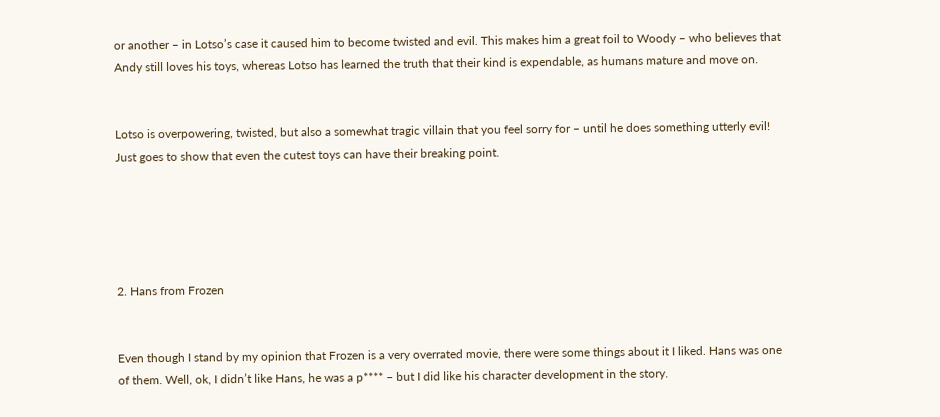or another – in Lotso’s case it caused him to become twisted and evil. This makes him a great foil to Woody – who believes that Andy still loves his toys, whereas Lotso has learned the truth that their kind is expendable, as humans mature and move on.


Lotso is overpowering, twisted, but also a somewhat tragic villain that you feel sorry for – until he does something utterly evil! Just goes to show that even the cutest toys can have their breaking point.





2. Hans from Frozen


Even though I stand by my opinion that Frozen is a very overrated movie, there were some things about it I liked. Hans was one of them. Well, ok, I didn’t like Hans, he was a p**** – but I did like his character development in the story.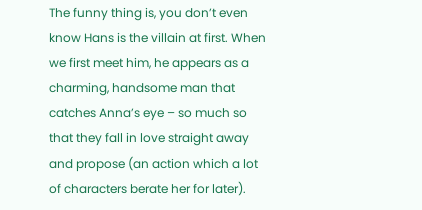The funny thing is, you don’t even know Hans is the villain at first. When we first meet him, he appears as a charming, handsome man that catches Anna’s eye – so much so that they fall in love straight away and propose (an action which a lot of characters berate her for later).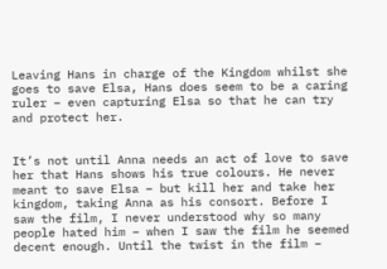Leaving Hans in charge of the Kingdom whilst she goes to save Elsa, Hans does seem to be a caring ruler – even capturing Elsa so that he can try and protect her.


It’s not until Anna needs an act of love to save her that Hans shows his true colours. He never meant to save Elsa – but kill her and take her kingdom, taking Anna as his consort. Before I saw the film, I never understood why so many people hated him – when I saw the film he seemed decent enough. Until the twist in the film –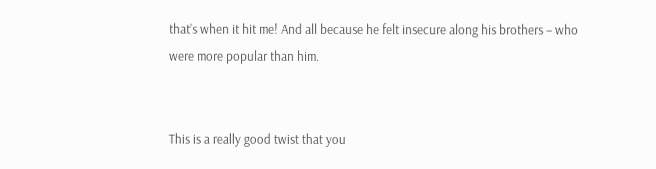that’s when it hit me! And all because he felt insecure along his brothers – who were more popular than him.


This is a really good twist that you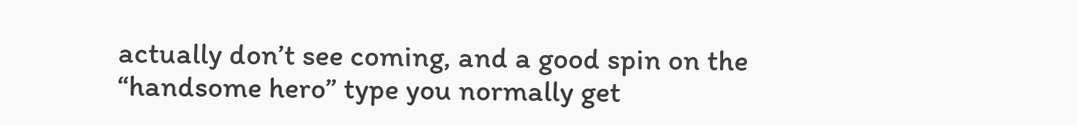actually don’t see coming, and a good spin on the “handsome hero” type you normally get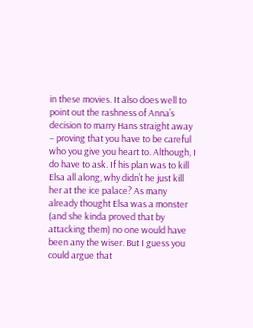in these movies. It also does well to point out the rashness of Anna’s decision to marry Hans straight away – proving that you have to be careful who you give you heart to. Although, I do have to ask. If his plan was to kill Elsa all along, why didn’t he just kill her at the ice palace? As many already thought Elsa was a monster (and she kinda proved that by attacking them) no one would have been any the wiser. But I guess you could argue that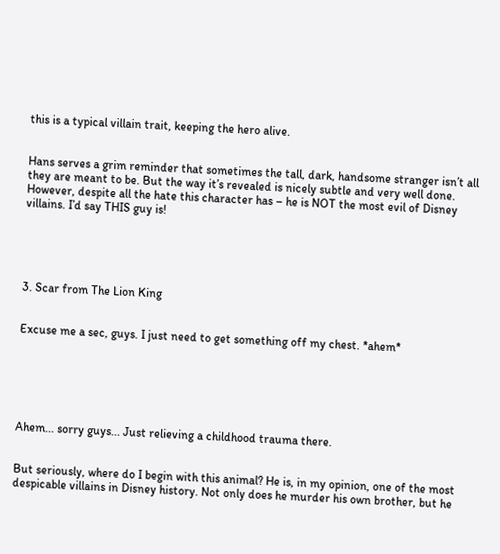this is a typical villain trait, keeping the hero alive.


Hans serves a grim reminder that sometimes the tall, dark, handsome stranger isn’t all they are meant to be. But the way it’s revealed is nicely subtle and very well done. However, despite all the hate this character has – he is NOT the most evil of Disney villains. I’d say THIS guy is!





3. Scar from The Lion King


Excuse me a sec, guys. I just need to get something off my chest. *ahem*






Ahem... sorry guys... Just relieving a childhood trauma there.


But seriously, where do I begin with this animal? He is, in my opinion, one of the most despicable villains in Disney history. Not only does he murder his own brother, but he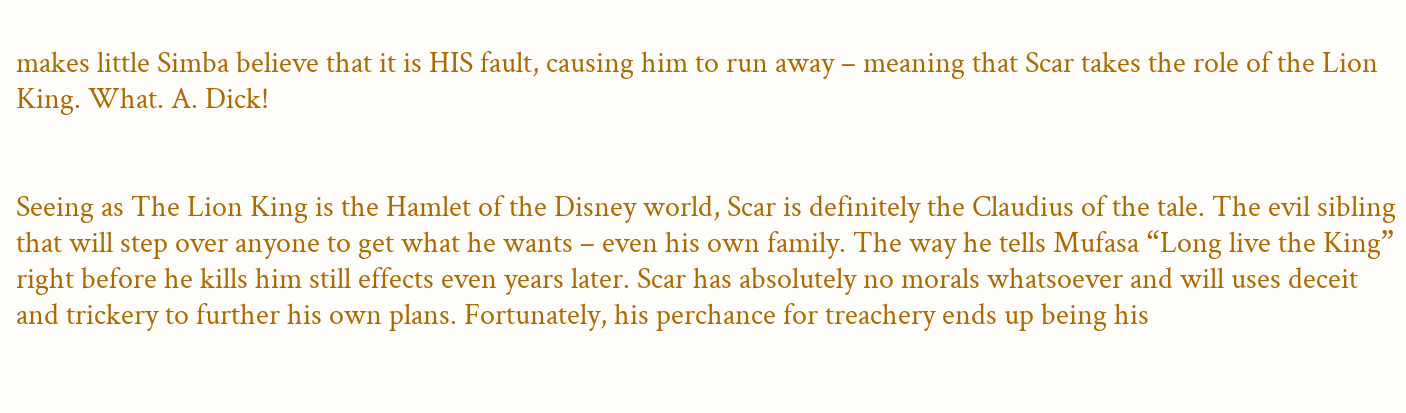makes little Simba believe that it is HIS fault, causing him to run away – meaning that Scar takes the role of the Lion King. What. A. Dick!


Seeing as The Lion King is the Hamlet of the Disney world, Scar is definitely the Claudius of the tale. The evil sibling that will step over anyone to get what he wants – even his own family. The way he tells Mufasa “Long live the King” right before he kills him still effects even years later. Scar has absolutely no morals whatsoever and will uses deceit and trickery to further his own plans. Fortunately, his perchance for treachery ends up being his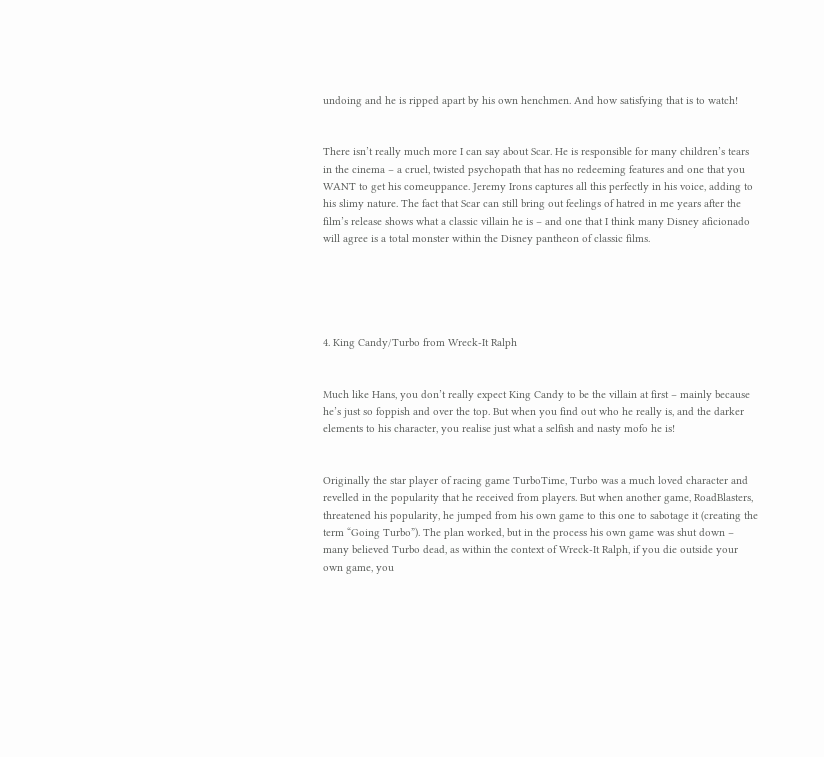undoing and he is ripped apart by his own henchmen. And how satisfying that is to watch!


There isn’t really much more I can say about Scar. He is responsible for many children’s tears in the cinema – a cruel, twisted psychopath that has no redeeming features and one that you WANT to get his comeuppance. Jeremy Irons captures all this perfectly in his voice, adding to his slimy nature. The fact that Scar can still bring out feelings of hatred in me years after the film’s release shows what a classic villain he is – and one that I think many Disney aficionado will agree is a total monster within the Disney pantheon of classic films.





4. King Candy/Turbo from Wreck-It Ralph


Much like Hans, you don’t really expect King Candy to be the villain at first – mainly because he’s just so foppish and over the top. But when you find out who he really is, and the darker elements to his character, you realise just what a selfish and nasty mofo he is!


Originally the star player of racing game TurboTime, Turbo was a much loved character and revelled in the popularity that he received from players. But when another game, RoadBlasters, threatened his popularity, he jumped from his own game to this one to sabotage it (creating the term “Going Turbo”). The plan worked, but in the process his own game was shut down – many believed Turbo dead, as within the context of Wreck-It Ralph, if you die outside your own game, you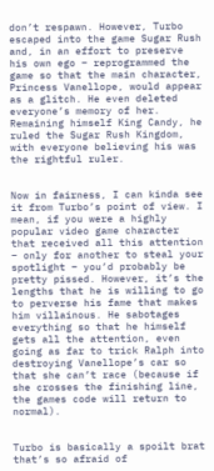don’t respawn. However, Turbo escaped into the game Sugar Rush and, in an effort to preserve his own ego – reprogrammed the game so that the main character, Princess Vanellope, would appear as a glitch. He even deleted everyone’s memory of her. Remaining himself King Candy, he ruled the Sugar Rush Kingdom, with everyone believing his was the rightful ruler.


Now in fairness, I can kinda see it from Turbo’s point of view. I mean, if you were a highly popular video game character that received all this attention – only for another to steal your spotlight – you’d probably be pretty pissed. However, it’s the lengths that he is willing to go to perverse his fame that makes him villainous. He sabotages everything so that he himself gets all the attention, even going as far to trick Ralph into destroying Vanellope’s car so that she can’t race (because if she crosses the finishing line, the games code will return to normal).


Turbo is basically a spoilt brat that’s so afraid of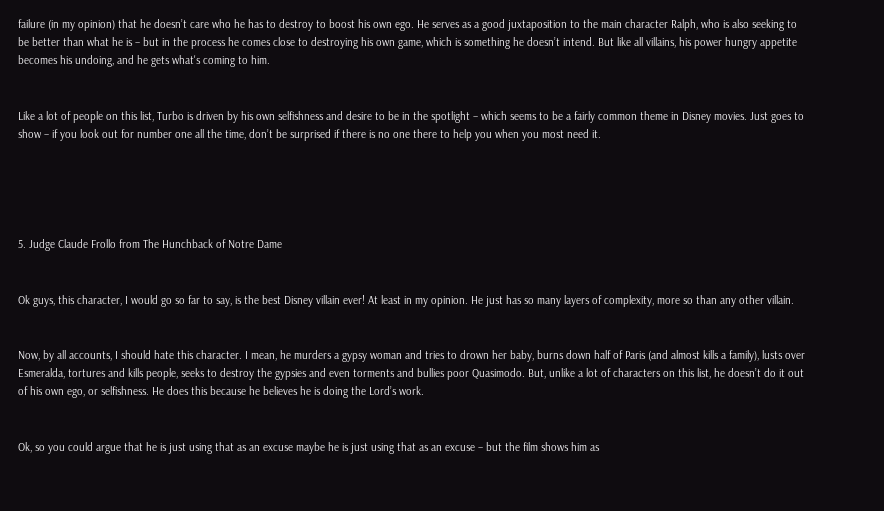failure (in my opinion) that he doesn’t care who he has to destroy to boost his own ego. He serves as a good juxtaposition to the main character Ralph, who is also seeking to be better than what he is – but in the process he comes close to destroying his own game, which is something he doesn’t intend. But like all villains, his power hungry appetite becomes his undoing, and he gets what's coming to him.


Like a lot of people on this list, Turbo is driven by his own selfishness and desire to be in the spotlight – which seems to be a fairly common theme in Disney movies. Just goes to show – if you look out for number one all the time, don’t be surprised if there is no one there to help you when you most need it.





5. Judge Claude Frollo from The Hunchback of Notre Dame


Ok guys, this character, I would go so far to say, is the best Disney villain ever! At least in my opinion. He just has so many layers of complexity, more so than any other villain.


Now, by all accounts, I should hate this character. I mean, he murders a gypsy woman and tries to drown her baby, burns down half of Paris (and almost kills a family), lusts over Esmeralda, tortures and kills people, seeks to destroy the gypsies and even torments and bullies poor Quasimodo. But, unlike a lot of characters on this list, he doesn’t do it out of his own ego, or selfishness. He does this because he believes he is doing the Lord’s work.


Ok, so you could argue that he is just using that as an excuse maybe he is just using that as an excuse – but the film shows him as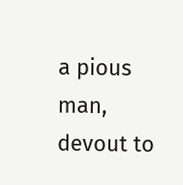a pious man, devout to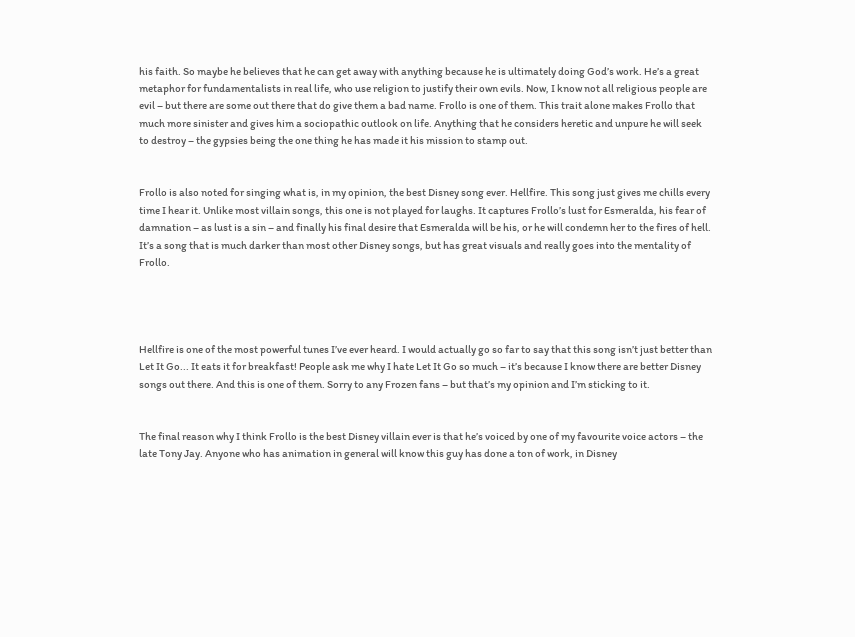his faith. So maybe he believes that he can get away with anything because he is ultimately doing God’s work. He’s a great metaphor for fundamentalists in real life, who use religion to justify their own evils. Now, I know not all religious people are evil – but there are some out there that do give them a bad name. Frollo is one of them. This trait alone makes Frollo that much more sinister and gives him a sociopathic outlook on life. Anything that he considers heretic and unpure he will seek to destroy – the gypsies being the one thing he has made it his mission to stamp out.


Frollo is also noted for singing what is, in my opinion, the best Disney song ever. Hellfire. This song just gives me chills every time I hear it. Unlike most villain songs, this one is not played for laughs. It captures Frollo’s lust for Esmeralda, his fear of damnation – as lust is a sin – and finally his final desire that Esmeralda will be his, or he will condemn her to the fires of hell. It’s a song that is much darker than most other Disney songs, but has great visuals and really goes into the mentality of Frollo.




Hellfire is one of the most powerful tunes I’ve ever heard. I would actually go so far to say that this song isn’t just better than Let It Go... It eats it for breakfast! People ask me why I hate Let It Go so much – it’s because I know there are better Disney songs out there. And this is one of them. Sorry to any Frozen fans – but that’s my opinion and I’m sticking to it.


The final reason why I think Frollo is the best Disney villain ever is that he’s voiced by one of my favourite voice actors – the late Tony Jay. Anyone who has animation in general will know this guy has done a ton of work, in Disney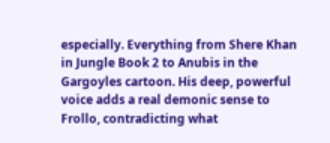especially. Everything from Shere Khan in Jungle Book 2 to Anubis in the Gargoyles cartoon. His deep, powerful voice adds a real demonic sense to Frollo, contradicting what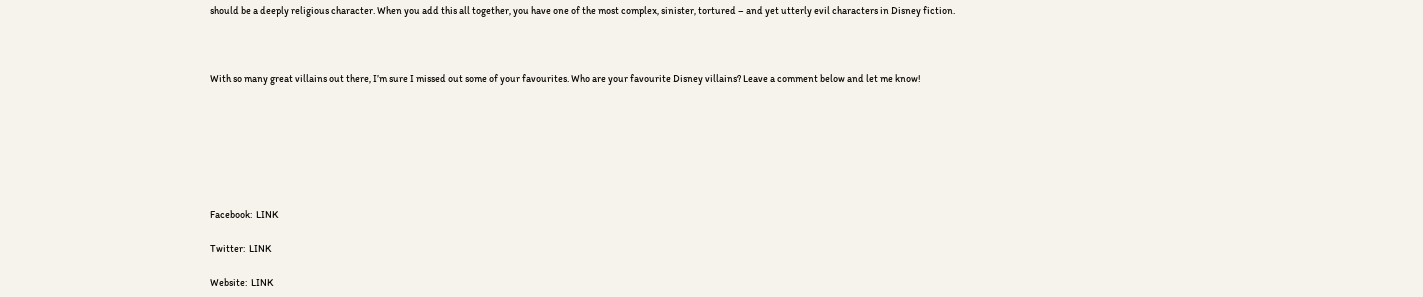should be a deeply religious character. When you add this all together, you have one of the most complex, sinister, tortured – and yet utterly evil characters in Disney fiction.



With so many great villains out there, I’m sure I missed out some of your favourites. Who are your favourite Disney villains? Leave a comment below and let me know!







Facebook:  LINK

Twitter:  LINK

Website:  LINK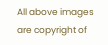All above images are copyright of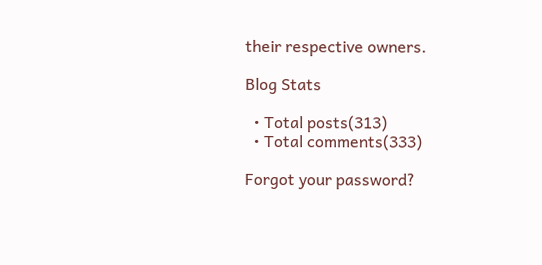their respective owners.

Blog Stats

  • Total posts(313)
  • Total comments(333)

Forgot your password?